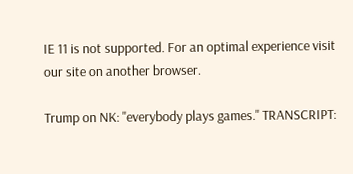IE 11 is not supported. For an optimal experience visit our site on another browser.

Trump on NK: "everybody plays games." TRANSCRIPT: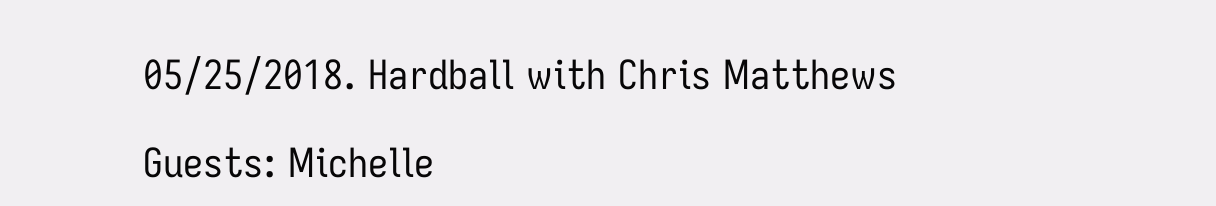05/25/2018. Hardball with Chris Matthews

Guests: Michelle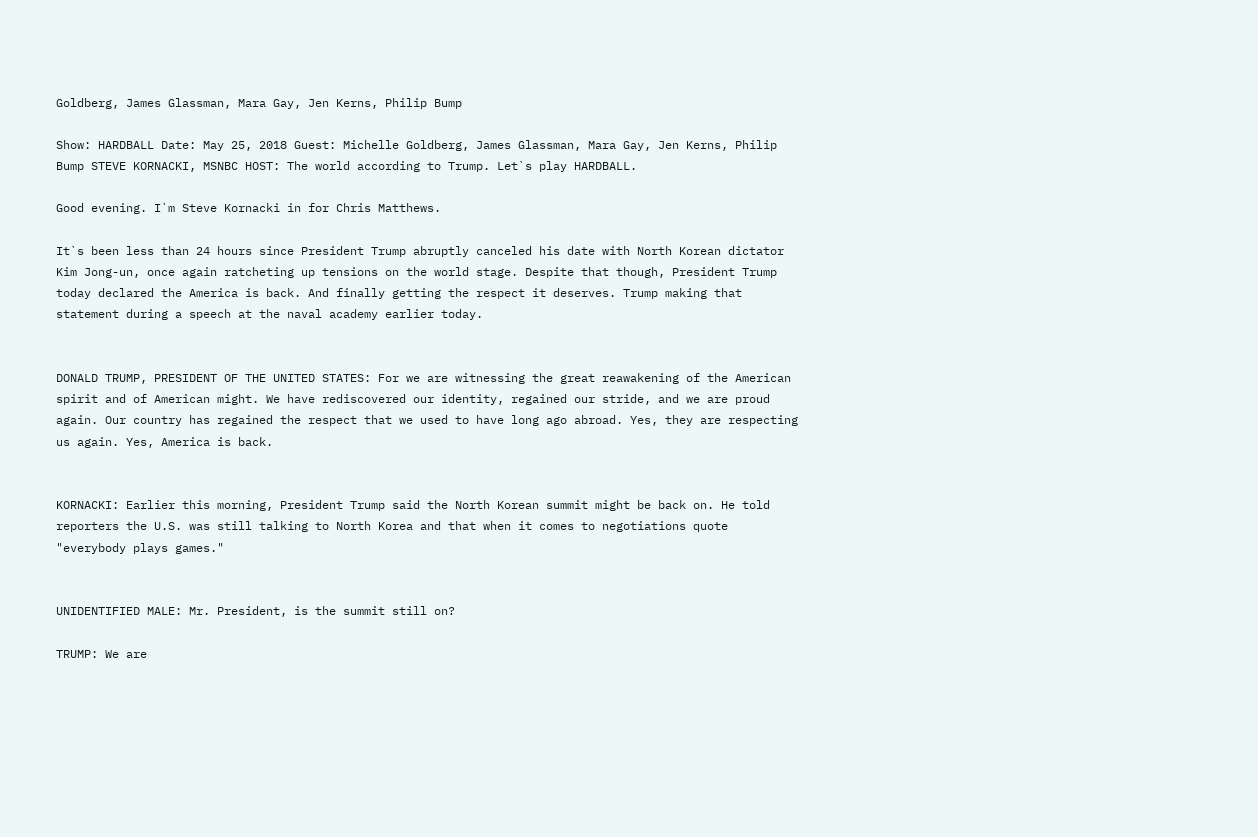Goldberg, James Glassman, Mara Gay, Jen Kerns, Philip Bump

Show: HARDBALL Date: May 25, 2018 Guest: Michelle Goldberg, James Glassman, Mara Gay, Jen Kerns, Philip Bump STEVE KORNACKI, MSNBC HOST: The world according to Trump. Let`s play HARDBALL.

Good evening. I`m Steve Kornacki in for Chris Matthews.

It`s been less than 24 hours since President Trump abruptly canceled his date with North Korean dictator Kim Jong-un, once again ratcheting up tensions on the world stage. Despite that though, President Trump today declared the America is back. And finally getting the respect it deserves. Trump making that statement during a speech at the naval academy earlier today.


DONALD TRUMP, PRESIDENT OF THE UNITED STATES: For we are witnessing the great reawakening of the American spirit and of American might. We have rediscovered our identity, regained our stride, and we are proud again. Our country has regained the respect that we used to have long ago abroad. Yes, they are respecting us again. Yes, America is back.


KORNACKI: Earlier this morning, President Trump said the North Korean summit might be back on. He told reporters the U.S. was still talking to North Korea and that when it comes to negotiations quote "everybody plays games."


UNIDENTIFIED MALE: Mr. President, is the summit still on?

TRUMP: We are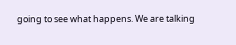going to see what happens. We are talking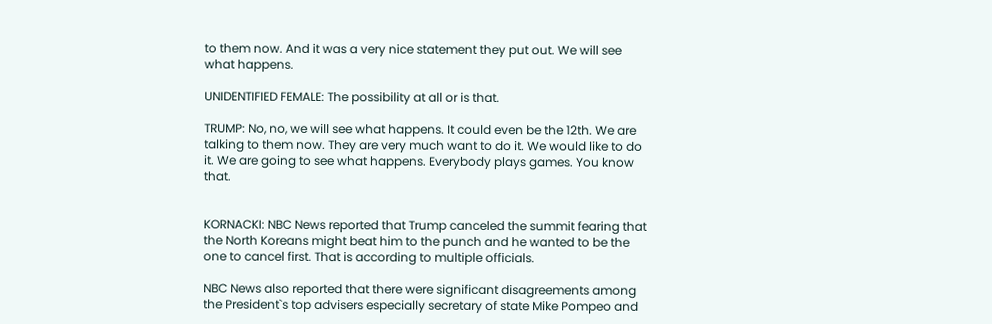to them now. And it was a very nice statement they put out. We will see what happens.

UNIDENTIFIED FEMALE: The possibility at all or is that.

TRUMP: No, no, we will see what happens. It could even be the 12th. We are talking to them now. They are very much want to do it. We would like to do it. We are going to see what happens. Everybody plays games. You know that.


KORNACKI: NBC News reported that Trump canceled the summit fearing that the North Koreans might beat him to the punch and he wanted to be the one to cancel first. That is according to multiple officials.

NBC News also reported that there were significant disagreements among the President`s top advisers especially secretary of state Mike Pompeo and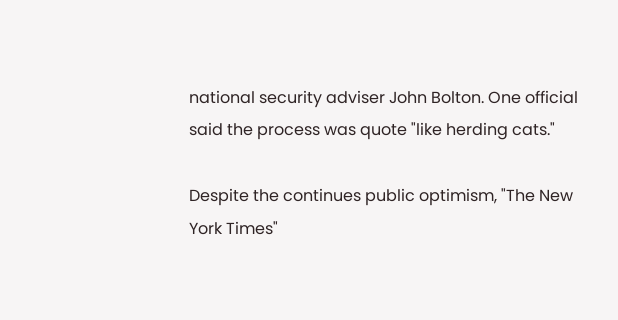national security adviser John Bolton. One official said the process was quote "like herding cats."

Despite the continues public optimism, "The New York Times"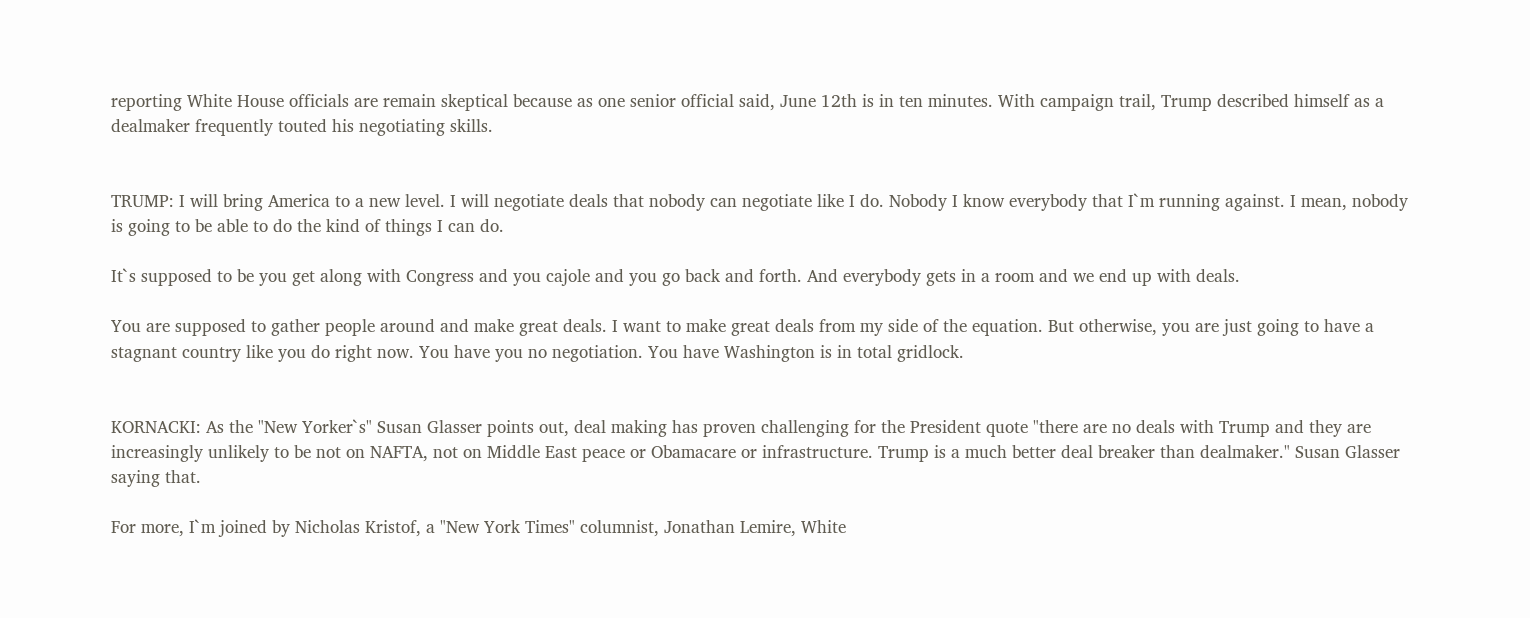reporting White House officials are remain skeptical because as one senior official said, June 12th is in ten minutes. With campaign trail, Trump described himself as a dealmaker frequently touted his negotiating skills.


TRUMP: I will bring America to a new level. I will negotiate deals that nobody can negotiate like I do. Nobody I know everybody that I`m running against. I mean, nobody is going to be able to do the kind of things I can do.

It`s supposed to be you get along with Congress and you cajole and you go back and forth. And everybody gets in a room and we end up with deals.

You are supposed to gather people around and make great deals. I want to make great deals from my side of the equation. But otherwise, you are just going to have a stagnant country like you do right now. You have you no negotiation. You have Washington is in total gridlock.


KORNACKI: As the "New Yorker`s" Susan Glasser points out, deal making has proven challenging for the President quote "there are no deals with Trump and they are increasingly unlikely to be not on NAFTA, not on Middle East peace or Obamacare or infrastructure. Trump is a much better deal breaker than dealmaker." Susan Glasser saying that.

For more, I`m joined by Nicholas Kristof, a "New York Times" columnist, Jonathan Lemire, White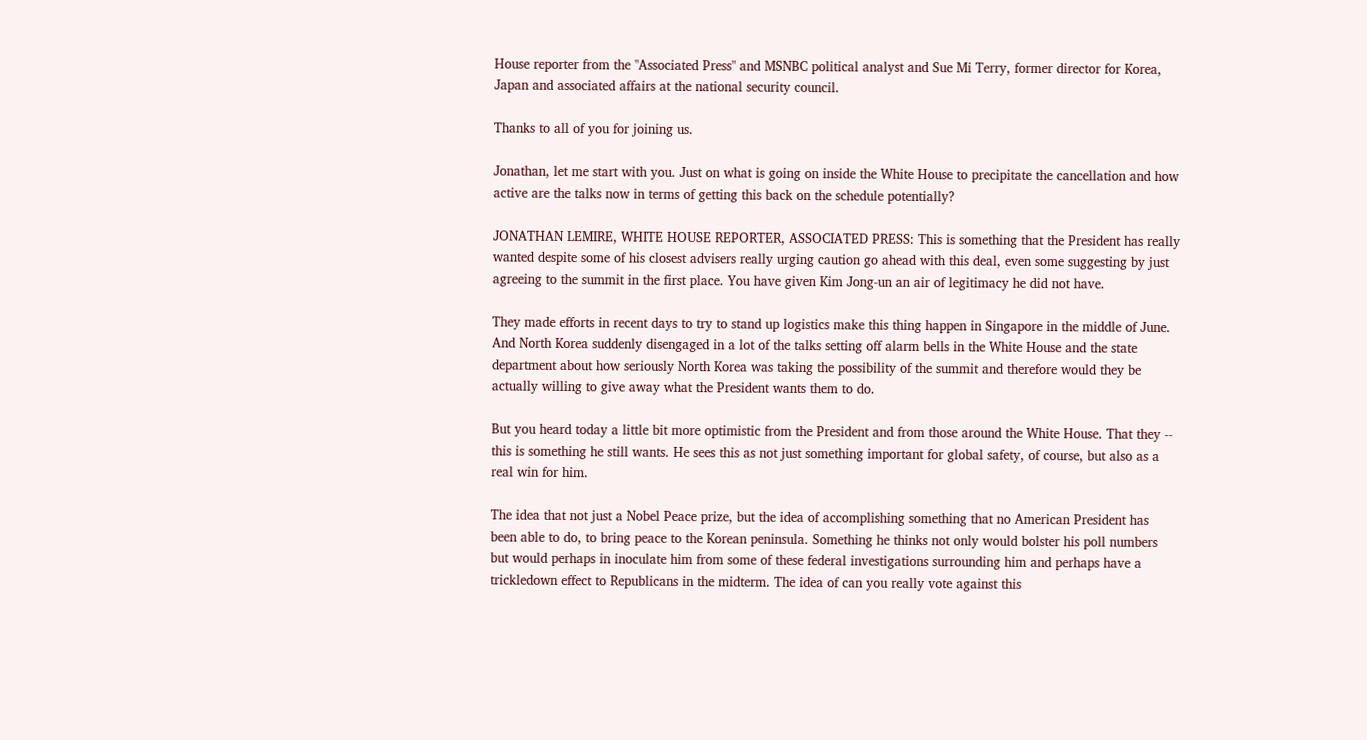House reporter from the "Associated Press" and MSNBC political analyst and Sue Mi Terry, former director for Korea, Japan and associated affairs at the national security council.

Thanks to all of you for joining us.

Jonathan, let me start with you. Just on what is going on inside the White House to precipitate the cancellation and how active are the talks now in terms of getting this back on the schedule potentially?

JONATHAN LEMIRE, WHITE HOUSE REPORTER, ASSOCIATED PRESS: This is something that the President has really wanted despite some of his closest advisers really urging caution go ahead with this deal, even some suggesting by just agreeing to the summit in the first place. You have given Kim Jong-un an air of legitimacy he did not have.

They made efforts in recent days to try to stand up logistics make this thing happen in Singapore in the middle of June. And North Korea suddenly disengaged in a lot of the talks setting off alarm bells in the White House and the state department about how seriously North Korea was taking the possibility of the summit and therefore would they be actually willing to give away what the President wants them to do.

But you heard today a little bit more optimistic from the President and from those around the White House. That they -- this is something he still wants. He sees this as not just something important for global safety, of course, but also as a real win for him.

The idea that not just a Nobel Peace prize, but the idea of accomplishing something that no American President has been able to do, to bring peace to the Korean peninsula. Something he thinks not only would bolster his poll numbers but would perhaps in inoculate him from some of these federal investigations surrounding him and perhaps have a trickledown effect to Republicans in the midterm. The idea of can you really vote against this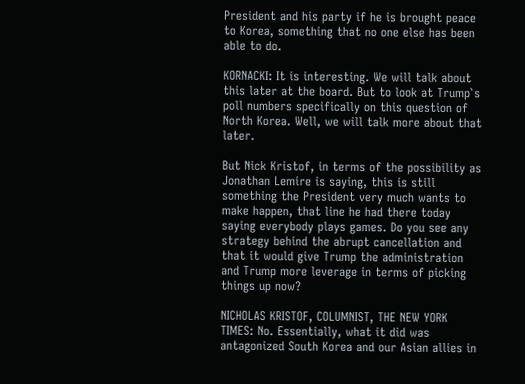President and his party if he is brought peace to Korea, something that no one else has been able to do.

KORNACKI: It is interesting. We will talk about this later at the board. But to look at Trump`s poll numbers specifically on this question of North Korea. Well, we will talk more about that later.

But Nick Kristof, in terms of the possibility as Jonathan Lemire is saying, this is still something the President very much wants to make happen, that line he had there today saying everybody plays games. Do you see any strategy behind the abrupt cancellation and that it would give Trump the administration and Trump more leverage in terms of picking things up now?

NICHOLAS KRISTOF, COLUMNIST, THE NEW YORK TIMES: No. Essentially, what it did was antagonized South Korea and our Asian allies in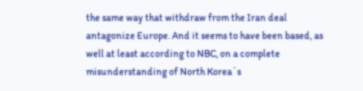the same way that withdraw from the Iran deal antagonize Europe. And it seems to have been based, as well at least according to NBC, on a complete misunderstanding of North Korea`s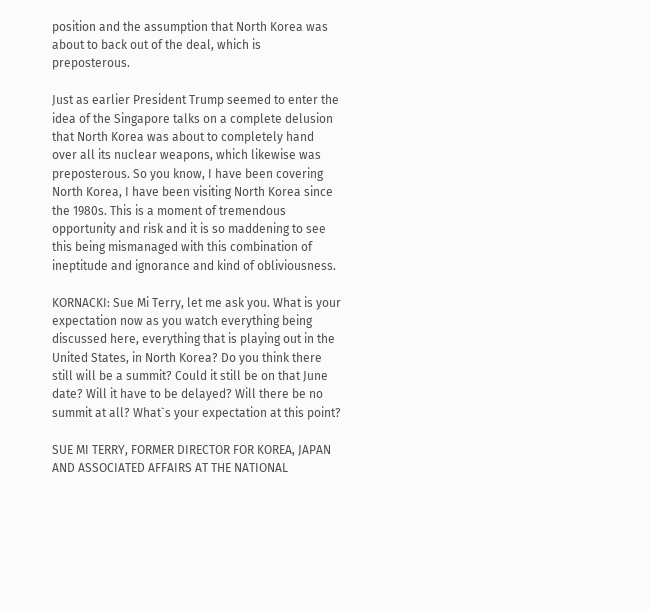position and the assumption that North Korea was about to back out of the deal, which is preposterous.

Just as earlier President Trump seemed to enter the idea of the Singapore talks on a complete delusion that North Korea was about to completely hand over all its nuclear weapons, which likewise was preposterous. So you know, I have been covering North Korea, I have been visiting North Korea since the 1980s. This is a moment of tremendous opportunity and risk and it is so maddening to see this being mismanaged with this combination of ineptitude and ignorance and kind of obliviousness.

KORNACKI: Sue Mi Terry, let me ask you. What is your expectation now as you watch everything being discussed here, everything that is playing out in the United States, in North Korea? Do you think there still will be a summit? Could it still be on that June date? Will it have to be delayed? Will there be no summit at all? What`s your expectation at this point?

SUE MI TERRY, FORMER DIRECTOR FOR KOREA, JAPAN AND ASSOCIATED AFFAIRS AT THE NATIONAL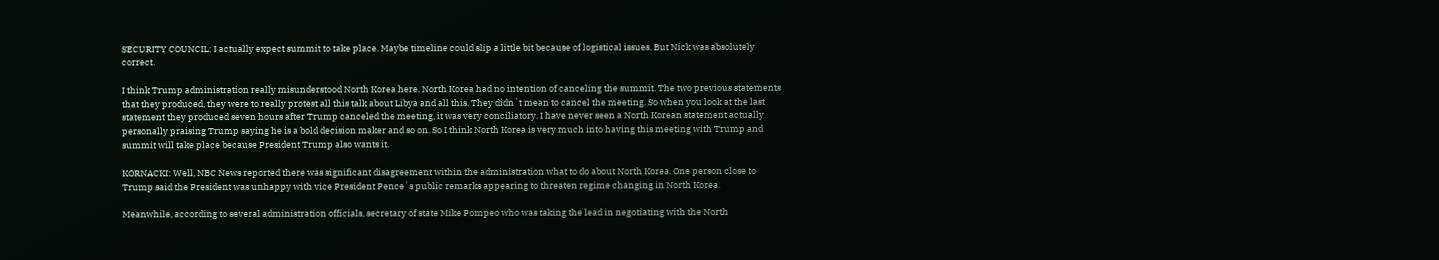SECURITY COUNCIL: I actually expect summit to take place. Maybe timeline could slip a little bit because of logistical issues. But Nick was absolutely correct.

I think Trump administration really misunderstood North Korea here. North Korea had no intention of canceling the summit. The two previous statements that they produced, they were to really protest all this talk about Libya and all this. They didn`t mean to cancel the meeting. So when you look at the last statement they produced seven hours after Trump canceled the meeting, it was very conciliatory. I have never seen a North Korean statement actually personally praising Trump saying he is a bold decision maker and so on. So I think North Korea is very much into having this meeting with Trump and summit will take place because President Trump also wants it.

KORNACKI: Well, NBC News reported there was significant disagreement within the administration what to do about North Korea. One person close to Trump said the President was unhappy with vice President Pence`s public remarks appearing to threaten regime changing in North Korea.

Meanwhile, according to several administration officials, secretary of state Mike Pompeo who was taking the lead in negotiating with the North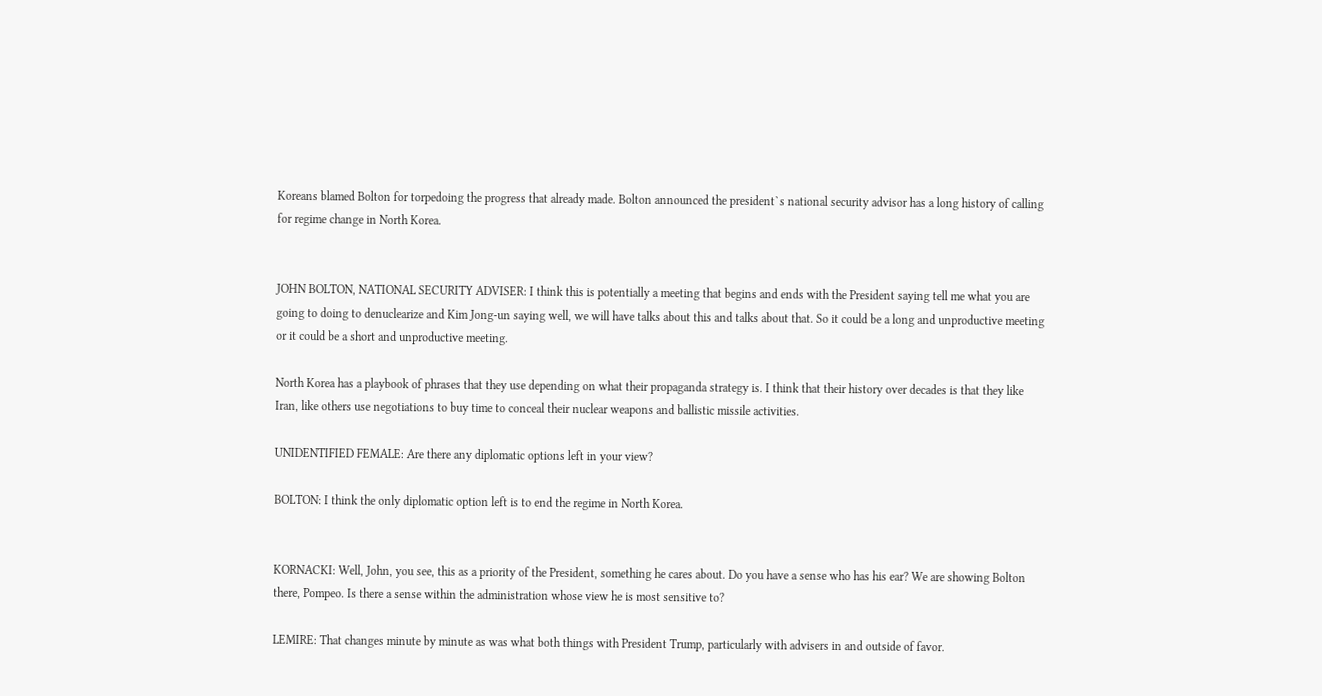Koreans blamed Bolton for torpedoing the progress that already made. Bolton announced the president`s national security advisor has a long history of calling for regime change in North Korea.


JOHN BOLTON, NATIONAL SECURITY ADVISER: I think this is potentially a meeting that begins and ends with the President saying tell me what you are going to doing to denuclearize and Kim Jong-un saying well, we will have talks about this and talks about that. So it could be a long and unproductive meeting or it could be a short and unproductive meeting.

North Korea has a playbook of phrases that they use depending on what their propaganda strategy is. I think that their history over decades is that they like Iran, like others use negotiations to buy time to conceal their nuclear weapons and ballistic missile activities.

UNIDENTIFIED FEMALE: Are there any diplomatic options left in your view?

BOLTON: I think the only diplomatic option left is to end the regime in North Korea.


KORNACKI: Well, John, you see, this as a priority of the President, something he cares about. Do you have a sense who has his ear? We are showing Bolton there, Pompeo. Is there a sense within the administration whose view he is most sensitive to?

LEMIRE: That changes minute by minute as was what both things with President Trump, particularly with advisers in and outside of favor.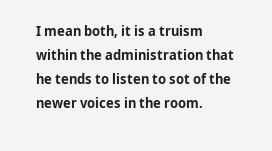I mean both, it is a truism within the administration that he tends to listen to sot of the newer voices in the room.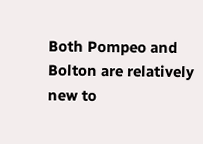Both Pompeo and Bolton are relatively new to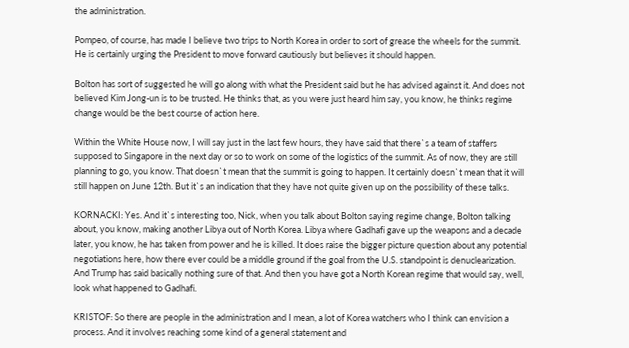the administration.

Pompeo, of course, has made I believe two trips to North Korea in order to sort of grease the wheels for the summit. He is certainly urging the President to move forward cautiously but believes it should happen.

Bolton has sort of suggested he will go along with what the President said but he has advised against it. And does not believed Kim Jong-un is to be trusted. He thinks that, as you were just heard him say, you know, he thinks regime change would be the best course of action here.

Within the White House now, I will say just in the last few hours, they have said that there`s a team of staffers supposed to Singapore in the next day or so to work on some of the logistics of the summit. As of now, they are still planning to go, you know. That doesn`t mean that the summit is going to happen. It certainly doesn`t mean that it will still happen on June 12th. But it`s an indication that they have not quite given up on the possibility of these talks.

KORNACKI: Yes. And it`s interesting too, Nick, when you talk about Bolton saying regime change, Bolton talking about, you know, making another Libya out of North Korea. Libya where Gadhafi gave up the weapons and a decade later, you know, he has taken from power and he is killed. It does raise the bigger picture question about any potential negotiations here, how there ever could be a middle ground if the goal from the U.S. standpoint is denuclearization. And Trump has said basically nothing sure of that. And then you have got a North Korean regime that would say, well, look what happened to Gadhafi.

KRISTOF: So there are people in the administration and I mean, a lot of Korea watchers who I think can envision a process. And it involves reaching some kind of a general statement and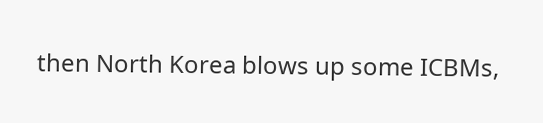then North Korea blows up some ICBMs,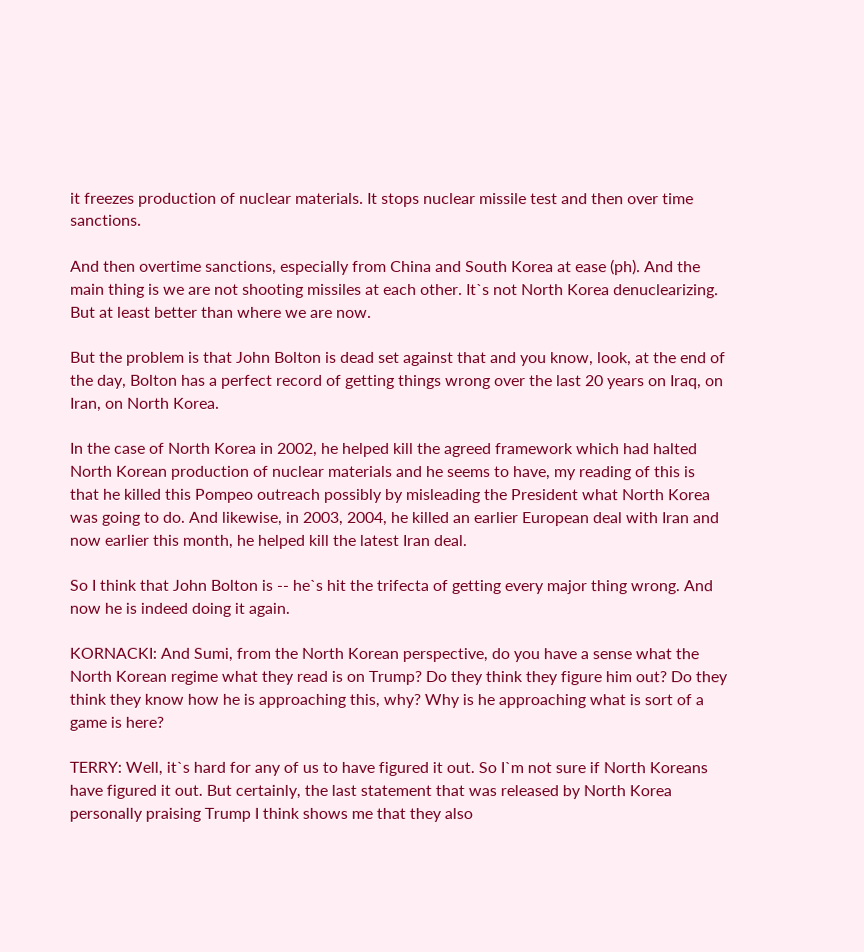it freezes production of nuclear materials. It stops nuclear missile test and then over time sanctions.

And then overtime sanctions, especially from China and South Korea at ease (ph). And the main thing is we are not shooting missiles at each other. It`s not North Korea denuclearizing. But at least better than where we are now.

But the problem is that John Bolton is dead set against that and you know, look, at the end of the day, Bolton has a perfect record of getting things wrong over the last 20 years on Iraq, on Iran, on North Korea.

In the case of North Korea in 2002, he helped kill the agreed framework which had halted North Korean production of nuclear materials and he seems to have, my reading of this is that he killed this Pompeo outreach possibly by misleading the President what North Korea was going to do. And likewise, in 2003, 2004, he killed an earlier European deal with Iran and now earlier this month, he helped kill the latest Iran deal.

So I think that John Bolton is -- he`s hit the trifecta of getting every major thing wrong. And now he is indeed doing it again.

KORNACKI: And Sumi, from the North Korean perspective, do you have a sense what the North Korean regime what they read is on Trump? Do they think they figure him out? Do they think they know how he is approaching this, why? Why is he approaching what is sort of a game is here?

TERRY: Well, it`s hard for any of us to have figured it out. So I`m not sure if North Koreans have figured it out. But certainly, the last statement that was released by North Korea personally praising Trump I think shows me that they also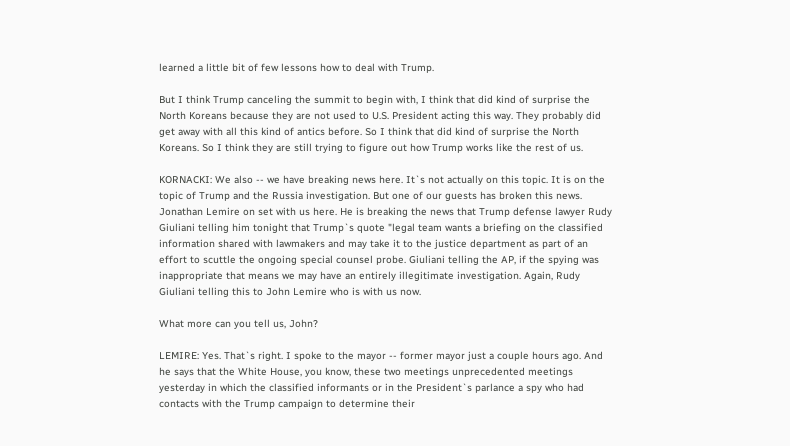learned a little bit of few lessons how to deal with Trump.

But I think Trump canceling the summit to begin with, I think that did kind of surprise the North Koreans because they are not used to U.S. President acting this way. They probably did get away with all this kind of antics before. So I think that did kind of surprise the North Koreans. So I think they are still trying to figure out how Trump works like the rest of us.

KORNACKI: We also -- we have breaking news here. It`s not actually on this topic. It is on the topic of Trump and the Russia investigation. But one of our guests has broken this news. Jonathan Lemire on set with us here. He is breaking the news that Trump defense lawyer Rudy Giuliani telling him tonight that Trump`s quote "legal team wants a briefing on the classified information shared with lawmakers and may take it to the justice department as part of an effort to scuttle the ongoing special counsel probe. Giuliani telling the AP, if the spying was inappropriate that means we may have an entirely illegitimate investigation. Again, Rudy Giuliani telling this to John Lemire who is with us now.

What more can you tell us, John?

LEMIRE: Yes. That`s right. I spoke to the mayor -- former mayor just a couple hours ago. And he says that the White House, you know, these two meetings unprecedented meetings yesterday in which the classified informants or in the President`s parlance a spy who had contacts with the Trump campaign to determine their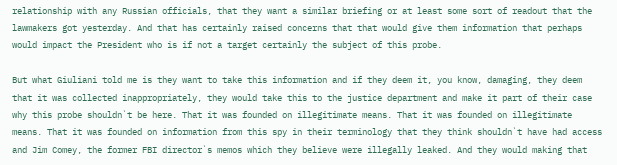relationship with any Russian officials, that they want a similar briefing or at least some sort of readout that the lawmakers got yesterday. And that has certainly raised concerns that that would give them information that perhaps would impact the President who is if not a target certainly the subject of this probe.

But what Giuliani told me is they want to take this information and if they deem it, you know, damaging, they deem that it was collected inappropriately, they would take this to the justice department and make it part of their case why this probe shouldn`t be here. That it was founded on illegitimate means. That it was founded on illegitimate means. That it was founded on information from this spy in their terminology that they think shouldn`t have had access and Jim Comey, the former FBI director`s memos which they believe were illegally leaked. And they would making that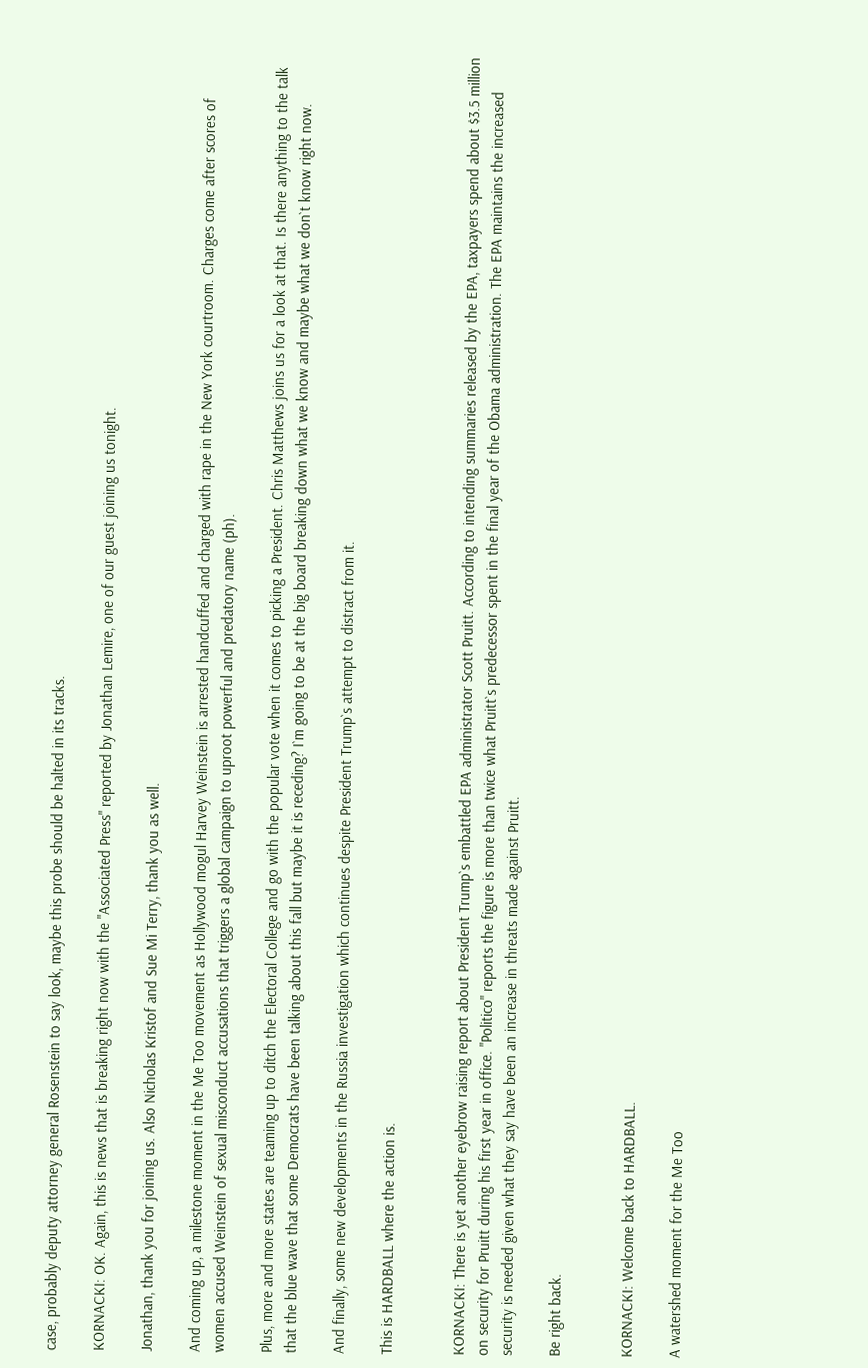case, probably deputy attorney general Rosenstein to say look, maybe this probe should be halted in its tracks.

KORNACKI: OK. Again, this is news that is breaking right now with the "Associated Press" reported by Jonathan Lemire, one of our guest joining us tonight.

Jonathan, thank you for joining us. Also Nicholas Kristof and Sue Mi Terry, thank you as well.

And coming up, a milestone moment in the Me Too movement as Hollywood mogul Harvey Weinstein is arrested handcuffed and charged with rape in the New York courtroom. Charges come after scores of women accused Weinstein of sexual misconduct accusations that triggers a global campaign to uproot powerful and predatory name (ph).

Plus, more and more states are teaming up to ditch the Electoral College and go with the popular vote when it comes to picking a President. Chris Matthews joins us for a look at that. Is there anything to the talk that the blue wave that some Democrats have been talking about this fall but maybe it is receding? I`m going to be at the big board breaking down what we know and maybe what we don`t know right now.

And finally, some new developments in the Russia investigation which continues despite President Trump`s attempt to distract from it.

This is HARDBALL where the action is.


KORNACKI: There is yet another eyebrow raising report about President Trump`s embattled EPA administrator Scott Pruitt. According to intending summaries released by the EPA, taxpayers spend about $3.5 million on security for Pruitt during his first year in office. "Politico" reports the figure is more than twice what Pruitt`s predecessor spent in the final year of the Obama administration. The EPA maintains the increased security is needed given what they say have been an increase in threats made against Pruitt.

Be right back.


KORNACKI: Welcome back to HARDBALL.

A watershed moment for the Me Too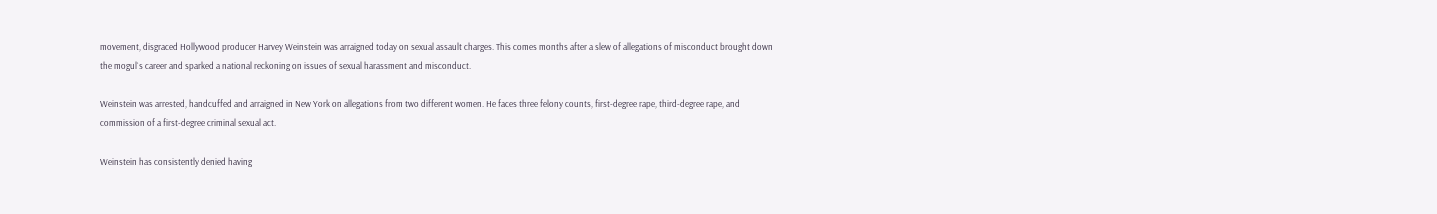movement, disgraced Hollywood producer Harvey Weinstein was arraigned today on sexual assault charges. This comes months after a slew of allegations of misconduct brought down the mogul`s career and sparked a national reckoning on issues of sexual harassment and misconduct.

Weinstein was arrested, handcuffed and arraigned in New York on allegations from two different women. He faces three felony counts, first-degree rape, third-degree rape, and commission of a first-degree criminal sexual act.

Weinstein has consistently denied having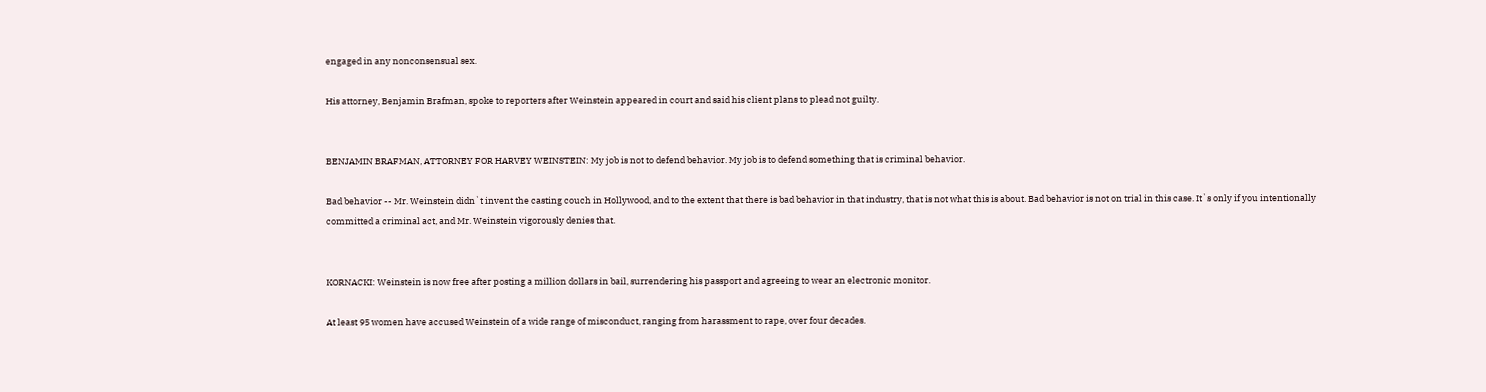engaged in any nonconsensual sex.

His attorney, Benjamin Brafman, spoke to reporters after Weinstein appeared in court and said his client plans to plead not guilty.


BENJAMIN BRAFMAN, ATTORNEY FOR HARVEY WEINSTEIN: My job is not to defend behavior. My job is to defend something that is criminal behavior.

Bad behavior -- Mr. Weinstein didn`t invent the casting couch in Hollywood, and to the extent that there is bad behavior in that industry, that is not what this is about. Bad behavior is not on trial in this case. It`s only if you intentionally committed a criminal act, and Mr. Weinstein vigorously denies that.


KORNACKI: Weinstein is now free after posting a million dollars in bail, surrendering his passport and agreeing to wear an electronic monitor.

At least 95 women have accused Weinstein of a wide range of misconduct, ranging from harassment to rape, over four decades.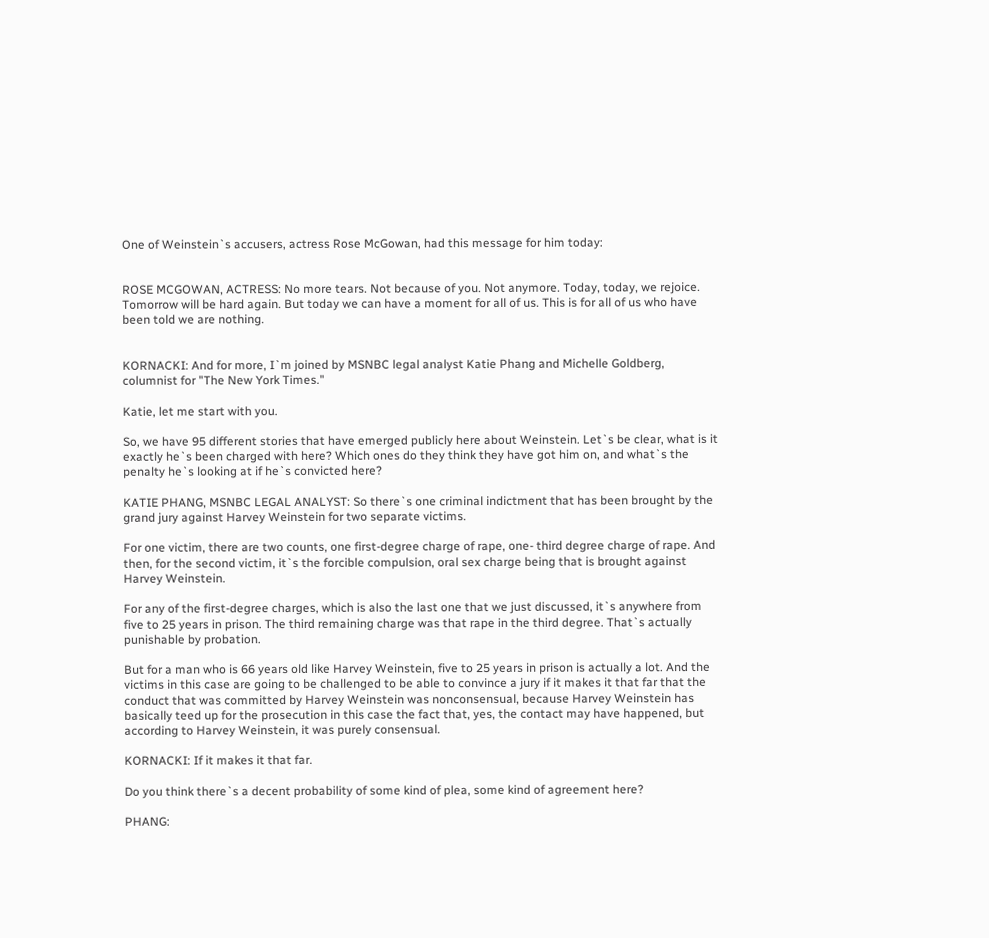One of Weinstein`s accusers, actress Rose McGowan, had this message for him today:


ROSE MCGOWAN, ACTRESS: No more tears. Not because of you. Not anymore. Today, today, we rejoice. Tomorrow will be hard again. But today we can have a moment for all of us. This is for all of us who have been told we are nothing.


KORNACKI: And for more, I`m joined by MSNBC legal analyst Katie Phang and Michelle Goldberg, columnist for "The New York Times."

Katie, let me start with you.

So, we have 95 different stories that have emerged publicly here about Weinstein. Let`s be clear, what is it exactly he`s been charged with here? Which ones do they think they have got him on, and what`s the penalty he`s looking at if he`s convicted here?

KATIE PHANG, MSNBC LEGAL ANALYST: So there`s one criminal indictment that has been brought by the grand jury against Harvey Weinstein for two separate victims.

For one victim, there are two counts, one first-degree charge of rape, one- third degree charge of rape. And then, for the second victim, it`s the forcible compulsion, oral sex charge being that is brought against Harvey Weinstein.

For any of the first-degree charges, which is also the last one that we just discussed, it`s anywhere from five to 25 years in prison. The third remaining charge was that rape in the third degree. That`s actually punishable by probation.

But for a man who is 66 years old like Harvey Weinstein, five to 25 years in prison is actually a lot. And the victims in this case are going to be challenged to be able to convince a jury if it makes it that far that the conduct that was committed by Harvey Weinstein was nonconsensual, because Harvey Weinstein has basically teed up for the prosecution in this case the fact that, yes, the contact may have happened, but according to Harvey Weinstein, it was purely consensual.

KORNACKI: If it makes it that far.

Do you think there`s a decent probability of some kind of plea, some kind of agreement here?

PHANG: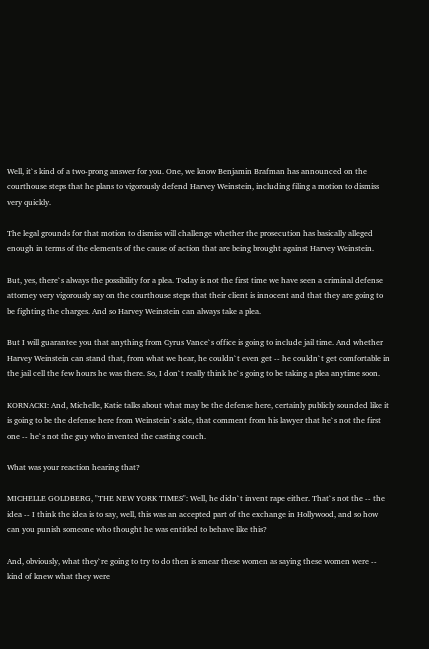Well, it`s kind of a two-prong answer for you. One, we know Benjamin Brafman has announced on the courthouse steps that he plans to vigorously defend Harvey Weinstein, including filing a motion to dismiss very quickly.

The legal grounds for that motion to dismiss will challenge whether the prosecution has basically alleged enough in terms of the elements of the cause of action that are being brought against Harvey Weinstein.

But, yes, there`s always the possibility for a plea. Today is not the first time we have seen a criminal defense attorney very vigorously say on the courthouse steps that their client is innocent and that they are going to be fighting the charges. And so Harvey Weinstein can always take a plea.

But I will guarantee you that anything from Cyrus Vance`s office is going to include jail time. And whether Harvey Weinstein can stand that, from what we hear, he couldn`t even get -- he couldn`t get comfortable in the jail cell the few hours he was there. So, I don`t really think he`s going to be taking a plea anytime soon.

KORNACKI: And, Michelle, Katie talks about what may be the defense here, certainly publicly sounded like it is going to be the defense here from Weinstein`s side, that comment from his lawyer that he`s not the first one -- he`s not the guy who invented the casting couch.

What was your reaction hearing that?

MICHELLE GOLDBERG, "THE NEW YORK TIMES": Well, he didn`t invent rape either. That`s not the -- the idea -- I think the idea is to say, well, this was an accepted part of the exchange in Hollywood, and so how can you punish someone who thought he was entitled to behave like this?

And, obviously, what they`re going to try to do then is smear these women as saying these women were -- kind of knew what they were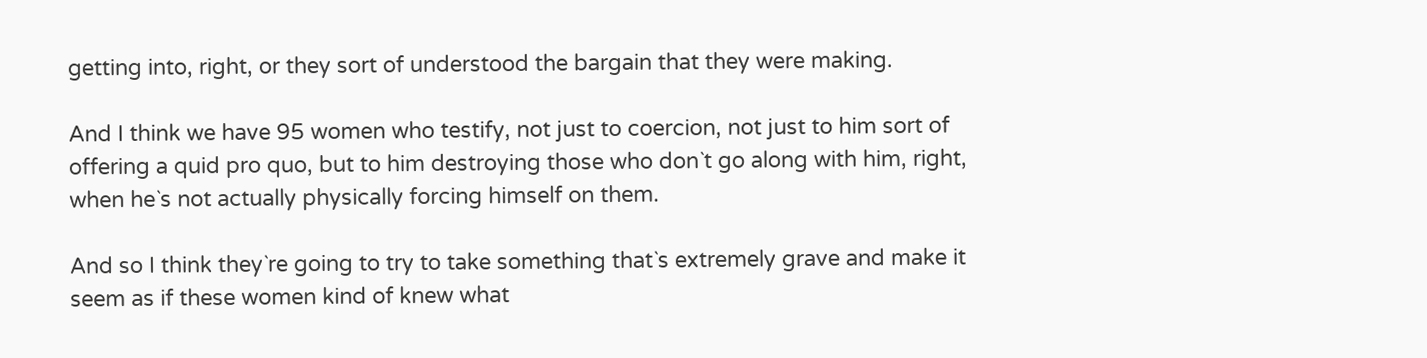getting into, right, or they sort of understood the bargain that they were making.

And I think we have 95 women who testify, not just to coercion, not just to him sort of offering a quid pro quo, but to him destroying those who don`t go along with him, right, when he`s not actually physically forcing himself on them.

And so I think they`re going to try to take something that`s extremely grave and make it seem as if these women kind of knew what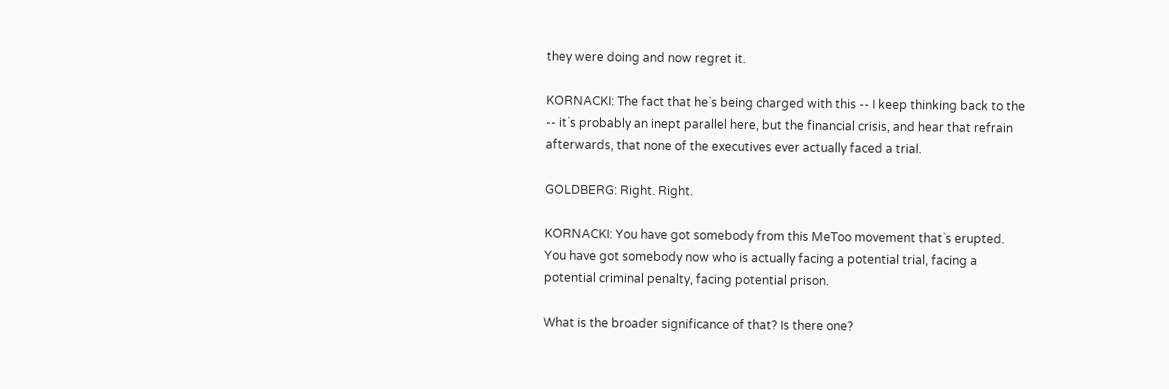they were doing and now regret it.

KORNACKI: The fact that he`s being charged with this -- I keep thinking back to the -- it`s probably an inept parallel here, but the financial crisis, and hear that refrain afterwards, that none of the executives ever actually faced a trial.

GOLDBERG: Right. Right.

KORNACKI: You have got somebody from this MeToo movement that`s erupted. You have got somebody now who is actually facing a potential trial, facing a potential criminal penalty, facing potential prison.

What is the broader significance of that? Is there one?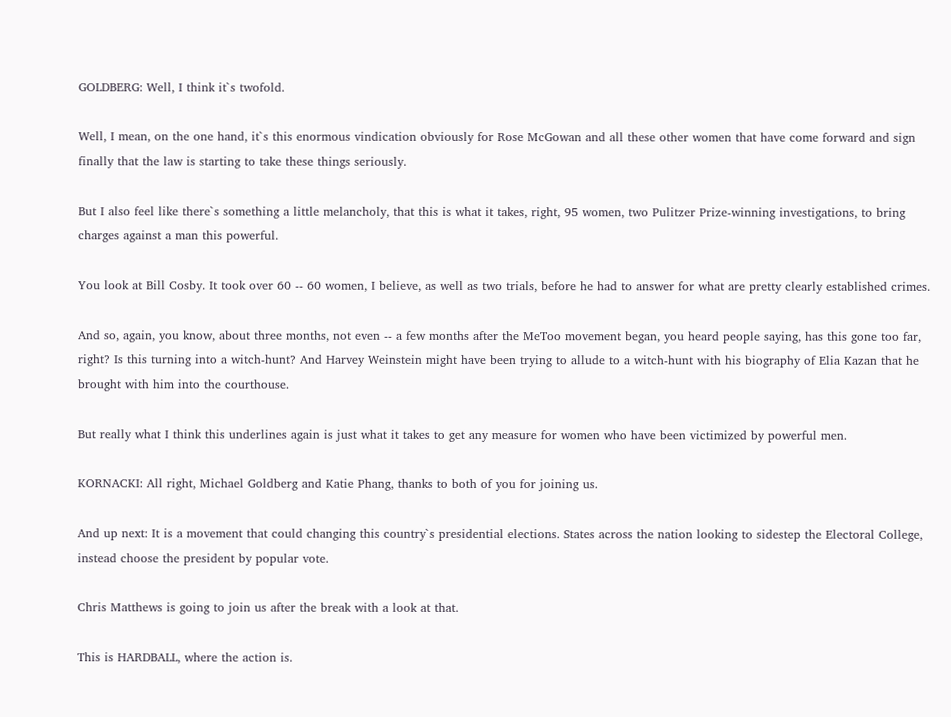GOLDBERG: Well, I think it`s twofold.

Well, I mean, on the one hand, it`s this enormous vindication obviously for Rose McGowan and all these other women that have come forward and sign finally that the law is starting to take these things seriously.

But I also feel like there`s something a little melancholy, that this is what it takes, right, 95 women, two Pulitzer Prize-winning investigations, to bring charges against a man this powerful.

You look at Bill Cosby. It took over 60 -- 60 women, I believe, as well as two trials, before he had to answer for what are pretty clearly established crimes.

And so, again, you know, about three months, not even -- a few months after the MeToo movement began, you heard people saying, has this gone too far, right? Is this turning into a witch-hunt? And Harvey Weinstein might have been trying to allude to a witch-hunt with his biography of Elia Kazan that he brought with him into the courthouse.

But really what I think this underlines again is just what it takes to get any measure for women who have been victimized by powerful men.

KORNACKI: All right, Michael Goldberg and Katie Phang, thanks to both of you for joining us.

And up next: It is a movement that could changing this country`s presidential elections. States across the nation looking to sidestep the Electoral College, instead choose the president by popular vote.

Chris Matthews is going to join us after the break with a look at that.

This is HARDBALL, where the action is.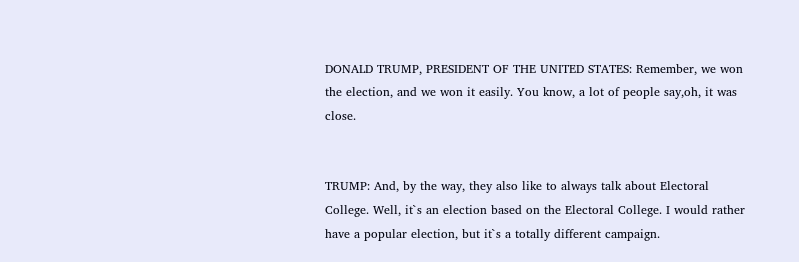DONALD TRUMP, PRESIDENT OF THE UNITED STATES: Remember, we won the election, and we won it easily. You know, a lot of people say,oh, it was close.


TRUMP: And, by the way, they also like to always talk about Electoral College. Well, it`s an election based on the Electoral College. I would rather have a popular election, but it`s a totally different campaign.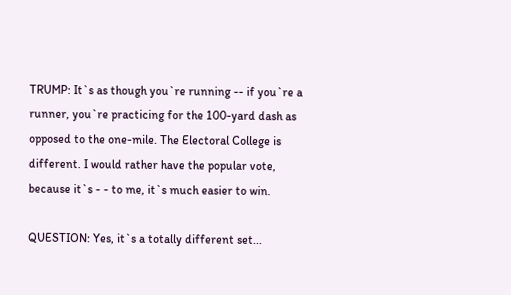TRUMP: It`s as though you`re running -- if you`re a runner, you`re practicing for the 100-yard dash as opposed to the one-mile. The Electoral College is different. I would rather have the popular vote, because it`s - - to me, it`s much easier to win.

QUESTION: Yes, it`s a totally different set...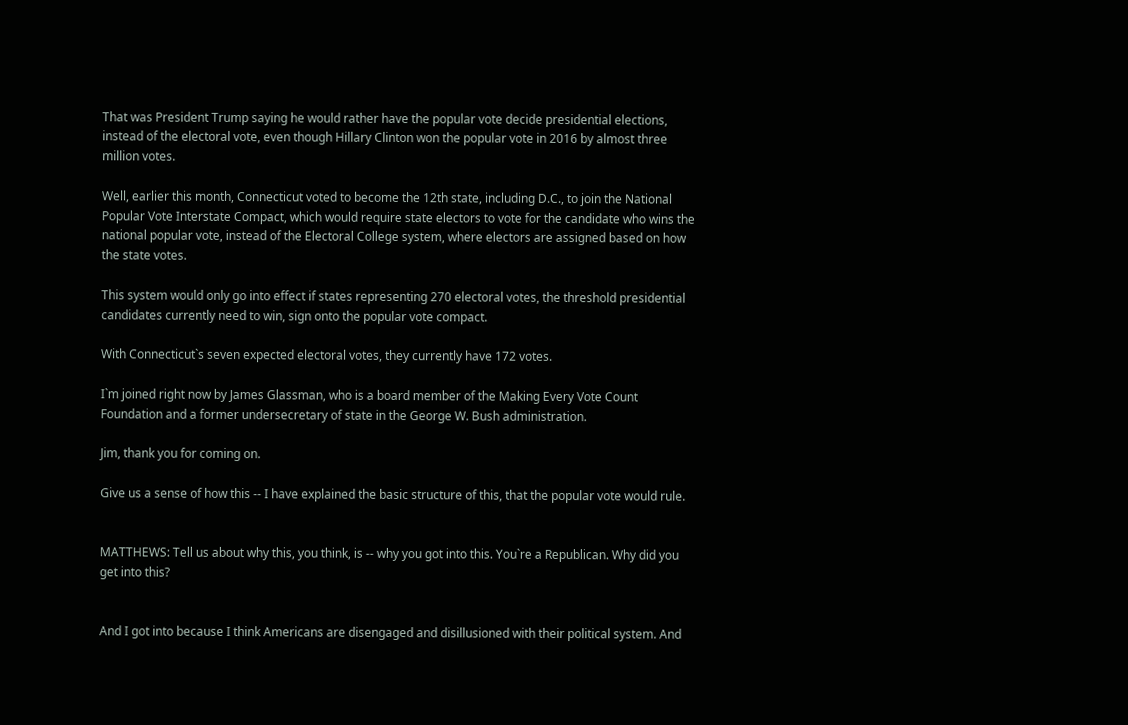That was President Trump saying he would rather have the popular vote decide presidential elections, instead of the electoral vote, even though Hillary Clinton won the popular vote in 2016 by almost three million votes.

Well, earlier this month, Connecticut voted to become the 12th state, including D.C., to join the National Popular Vote Interstate Compact, which would require state electors to vote for the candidate who wins the national popular vote, instead of the Electoral College system, where electors are assigned based on how the state votes.

This system would only go into effect if states representing 270 electoral votes, the threshold presidential candidates currently need to win, sign onto the popular vote compact.

With Connecticut`s seven expected electoral votes, they currently have 172 votes.

I`m joined right now by James Glassman, who is a board member of the Making Every Vote Count Foundation and a former undersecretary of state in the George W. Bush administration.

Jim, thank you for coming on.

Give us a sense of how this -- I have explained the basic structure of this, that the popular vote would rule.


MATTHEWS: Tell us about why this, you think, is -- why you got into this. You`re a Republican. Why did you get into this?


And I got into because I think Americans are disengaged and disillusioned with their political system. And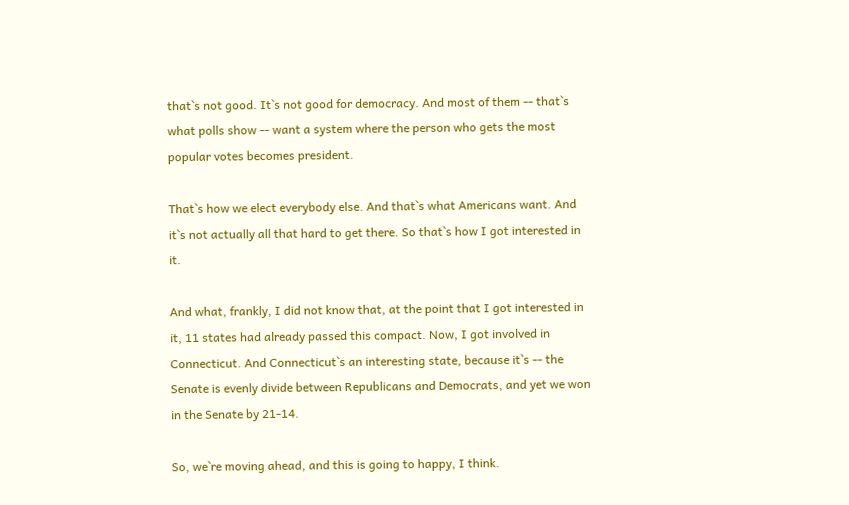that`s not good. It`s not good for democracy. And most of them -- that`s what polls show -- want a system where the person who gets the most popular votes becomes president.

That`s how we elect everybody else. And that`s what Americans want. And it`s not actually all that hard to get there. So that`s how I got interested in it.

And what, frankly, I did not know that, at the point that I got interested in it, 11 states had already passed this compact. Now, I got involved in Connecticut. And Connecticut`s an interesting state, because it`s -- the Senate is evenly divide between Republicans and Democrats, and yet we won in the Senate by 21-14.

So, we`re moving ahead, and this is going to happy, I think.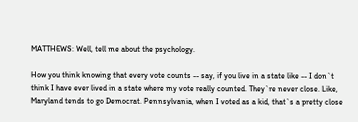MATTHEWS: Well, tell me about the psychology.

How you think knowing that every vote counts -- say, if you live in a state like -- I don`t think I have ever lived in a state where my vote really counted. They`re never close. Like, Maryland tends to go Democrat. Pennsylvania, when I voted as a kid, that`s a pretty close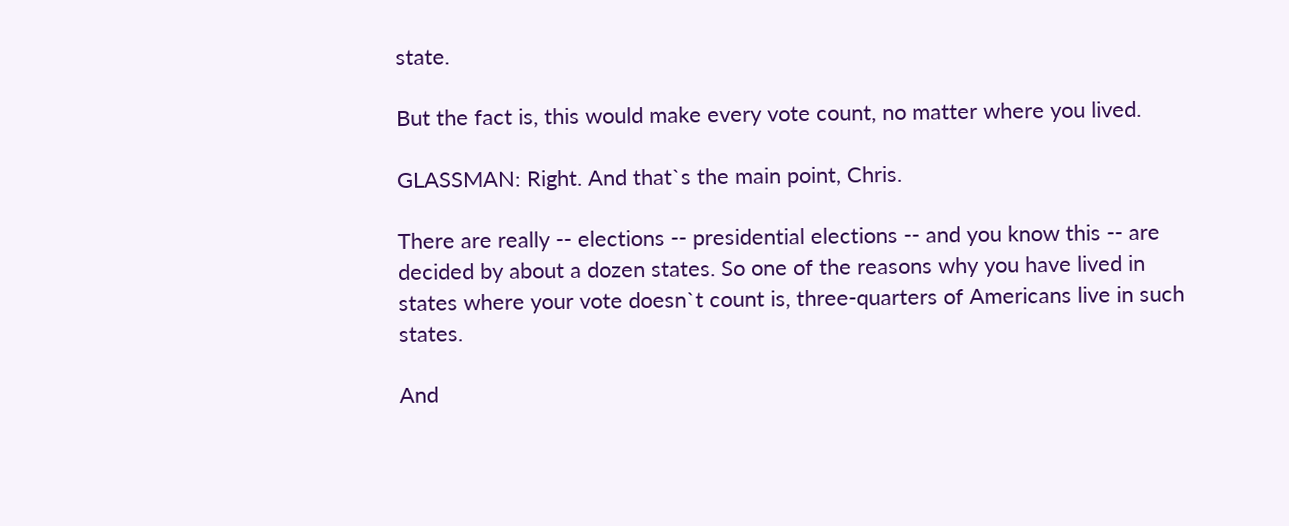state.

But the fact is, this would make every vote count, no matter where you lived.

GLASSMAN: Right. And that`s the main point, Chris.

There are really -- elections -- presidential elections -- and you know this -- are decided by about a dozen states. So one of the reasons why you have lived in states where your vote doesn`t count is, three-quarters of Americans live in such states.

And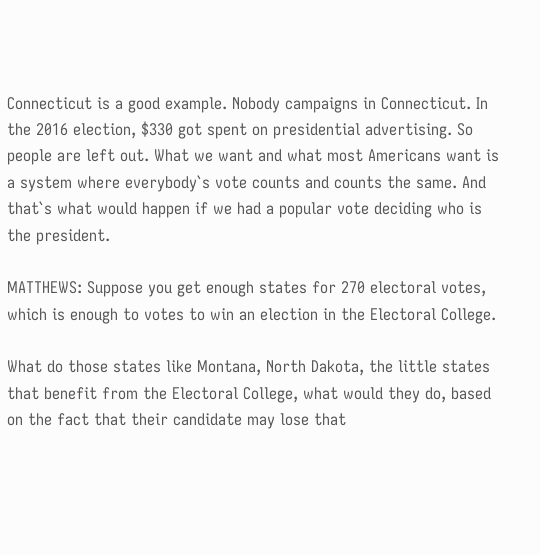Connecticut is a good example. Nobody campaigns in Connecticut. In the 2016 election, $330 got spent on presidential advertising. So people are left out. What we want and what most Americans want is a system where everybody`s vote counts and counts the same. And that`s what would happen if we had a popular vote deciding who is the president.

MATTHEWS: Suppose you get enough states for 270 electoral votes, which is enough to votes to win an election in the Electoral College.

What do those states like Montana, North Dakota, the little states that benefit from the Electoral College, what would they do, based on the fact that their candidate may lose that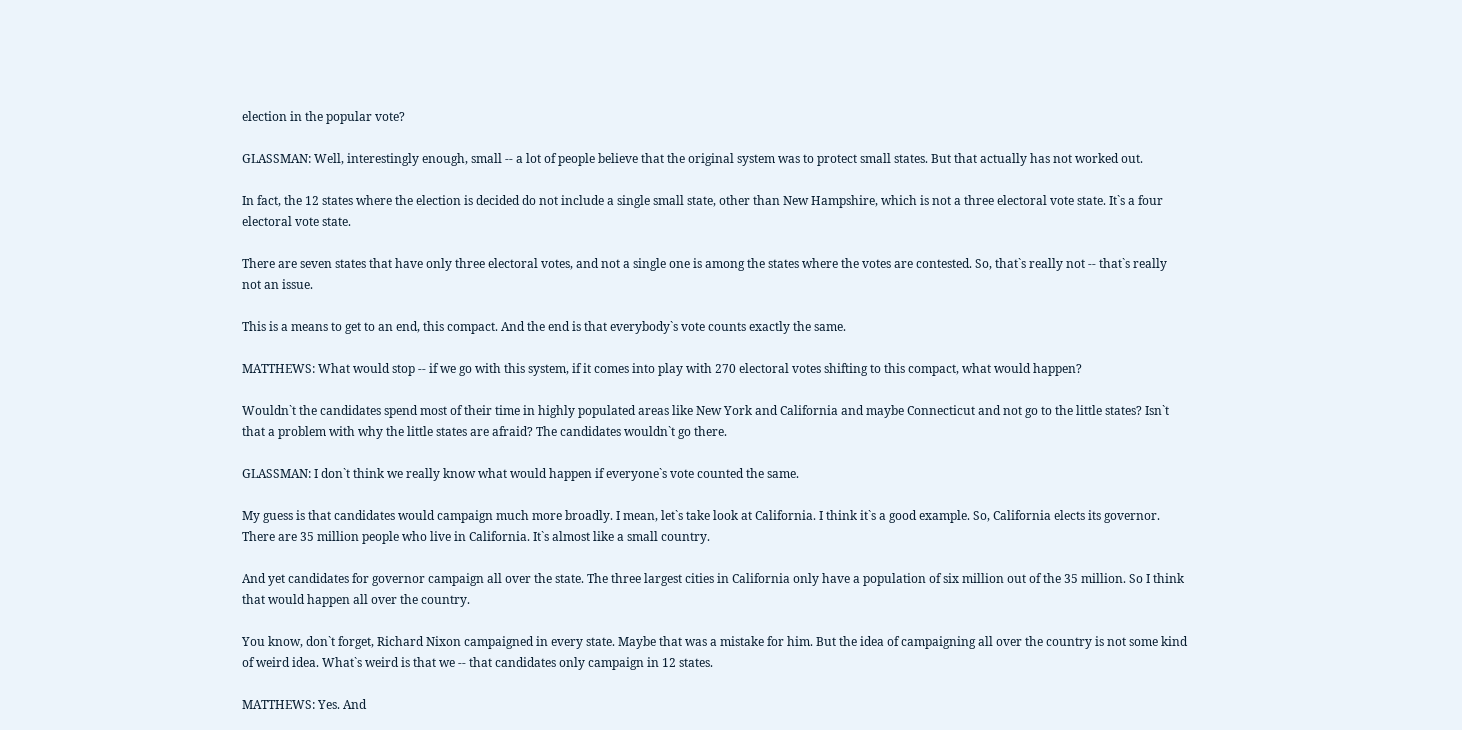election in the popular vote?

GLASSMAN: Well, interestingly enough, small -- a lot of people believe that the original system was to protect small states. But that actually has not worked out.

In fact, the 12 states where the election is decided do not include a single small state, other than New Hampshire, which is not a three electoral vote state. It`s a four electoral vote state.

There are seven states that have only three electoral votes, and not a single one is among the states where the votes are contested. So, that`s really not -- that`s really not an issue.

This is a means to get to an end, this compact. And the end is that everybody`s vote counts exactly the same.

MATTHEWS: What would stop -- if we go with this system, if it comes into play with 270 electoral votes shifting to this compact, what would happen?

Wouldn`t the candidates spend most of their time in highly populated areas like New York and California and maybe Connecticut and not go to the little states? Isn`t that a problem with why the little states are afraid? The candidates wouldn`t go there.

GLASSMAN: I don`t think we really know what would happen if everyone`s vote counted the same.

My guess is that candidates would campaign much more broadly. I mean, let`s take look at California. I think it`s a good example. So, California elects its governor. There are 35 million people who live in California. It`s almost like a small country.

And yet candidates for governor campaign all over the state. The three largest cities in California only have a population of six million out of the 35 million. So I think that would happen all over the country.

You know, don`t forget, Richard Nixon campaigned in every state. Maybe that was a mistake for him. But the idea of campaigning all over the country is not some kind of weird idea. What`s weird is that we -- that candidates only campaign in 12 states.

MATTHEWS: Yes. And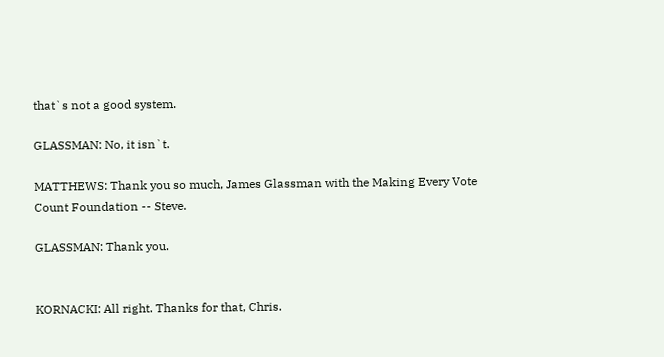that`s not a good system.

GLASSMAN: No, it isn`t.

MATTHEWS: Thank you so much, James Glassman with the Making Every Vote Count Foundation -- Steve.

GLASSMAN: Thank you.


KORNACKI: All right. Thanks for that, Chris.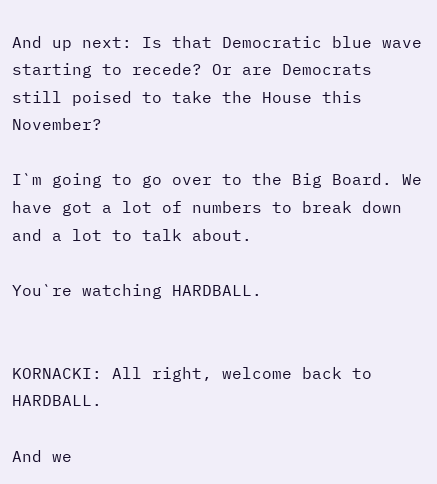And up next: Is that Democratic blue wave starting to recede? Or are Democrats still poised to take the House this November?

I`m going to go over to the Big Board. We have got a lot of numbers to break down and a lot to talk about.

You`re watching HARDBALL.


KORNACKI: All right, welcome back to HARDBALL.

And we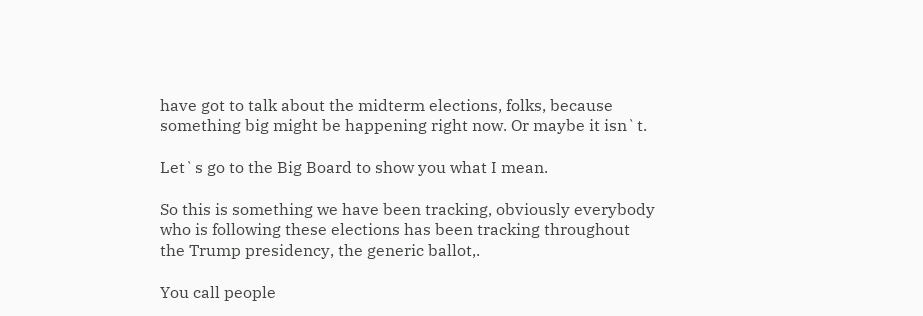have got to talk about the midterm elections, folks, because something big might be happening right now. Or maybe it isn`t.

Let`s go to the Big Board to show you what I mean.

So this is something we have been tracking, obviously everybody who is following these elections has been tracking throughout the Trump presidency, the generic ballot,.

You call people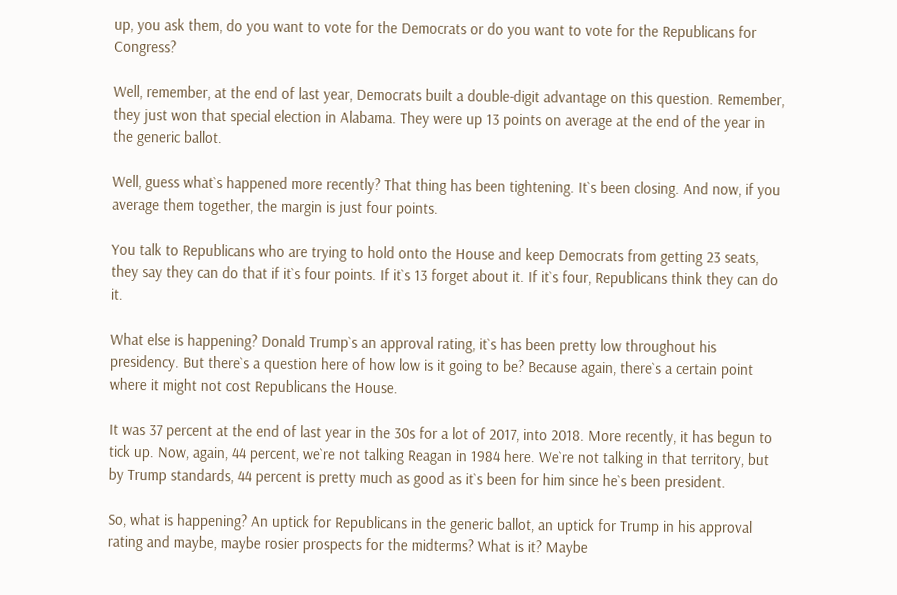up, you ask them, do you want to vote for the Democrats or do you want to vote for the Republicans for Congress?

Well, remember, at the end of last year, Democrats built a double-digit advantage on this question. Remember, they just won that special election in Alabama. They were up 13 points on average at the end of the year in the generic ballot.

Well, guess what`s happened more recently? That thing has been tightening. It`s been closing. And now, if you average them together, the margin is just four points.

You talk to Republicans who are trying to hold onto the House and keep Democrats from getting 23 seats, they say they can do that if it`s four points. If it`s 13 forget about it. If it`s four, Republicans think they can do it.

What else is happening? Donald Trump`s an approval rating, it`s has been pretty low throughout his presidency. But there`s a question here of how low is it going to be? Because again, there`s a certain point where it might not cost Republicans the House.

It was 37 percent at the end of last year in the 30s for a lot of 2017, into 2018. More recently, it has begun to tick up. Now, again, 44 percent, we`re not talking Reagan in 1984 here. We`re not talking in that territory, but by Trump standards, 44 percent is pretty much as good as it`s been for him since he`s been president.

So, what is happening? An uptick for Republicans in the generic ballot, an uptick for Trump in his approval rating and maybe, maybe rosier prospects for the midterms? What is it? Maybe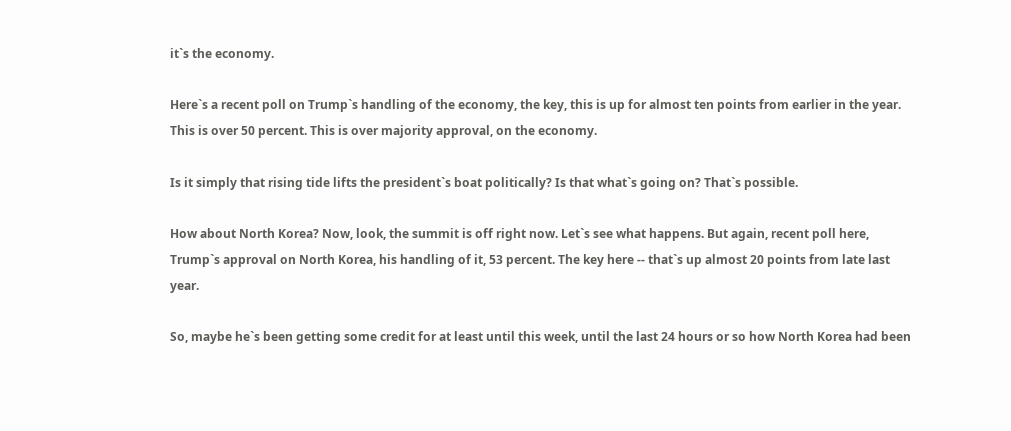it`s the economy.

Here`s a recent poll on Trump`s handling of the economy, the key, this is up for almost ten points from earlier in the year. This is over 50 percent. This is over majority approval, on the economy.

Is it simply that rising tide lifts the president`s boat politically? Is that what`s going on? That`s possible.

How about North Korea? Now, look, the summit is off right now. Let`s see what happens. But again, recent poll here, Trump`s approval on North Korea, his handling of it, 53 percent. The key here -- that`s up almost 20 points from late last year.

So, maybe he`s been getting some credit for at least until this week, until the last 24 hours or so how North Korea had been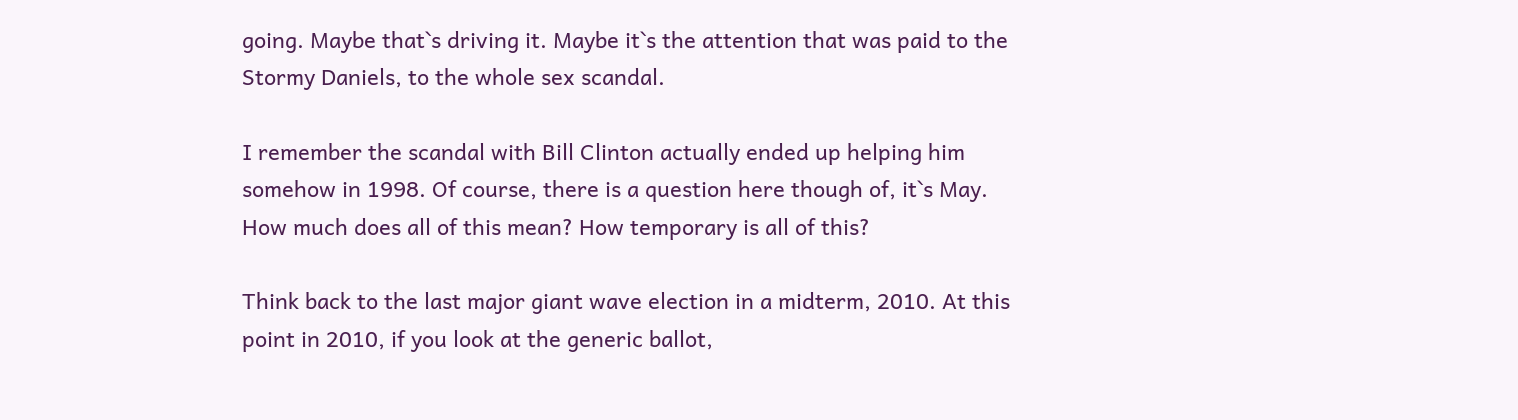going. Maybe that`s driving it. Maybe it`s the attention that was paid to the Stormy Daniels, to the whole sex scandal.

I remember the scandal with Bill Clinton actually ended up helping him somehow in 1998. Of course, there is a question here though of, it`s May. How much does all of this mean? How temporary is all of this?

Think back to the last major giant wave election in a midterm, 2010. At this point in 2010, if you look at the generic ballot,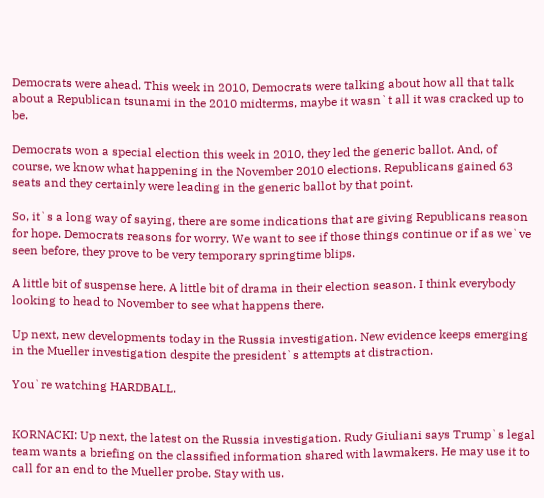Democrats were ahead. This week in 2010, Democrats were talking about how all that talk about a Republican tsunami in the 2010 midterms, maybe it wasn`t all it was cracked up to be.

Democrats won a special election this week in 2010, they led the generic ballot. And, of course, we know what happening in the November 2010 elections. Republicans gained 63 seats and they certainly were leading in the generic ballot by that point.

So, it`s a long way of saying, there are some indications that are giving Republicans reason for hope. Democrats reasons for worry. We want to see if those things continue or if as we`ve seen before, they prove to be very temporary springtime blips.

A little bit of suspense here. A little bit of drama in their election season. I think everybody looking to head to November to see what happens there.

Up next, new developments today in the Russia investigation. New evidence keeps emerging in the Mueller investigation despite the president`s attempts at distraction.

You`re watching HARDBALL.


KORNACKI: Up next, the latest on the Russia investigation. Rudy Giuliani says Trump`s legal team wants a briefing on the classified information shared with lawmakers. He may use it to call for an end to the Mueller probe. Stay with us.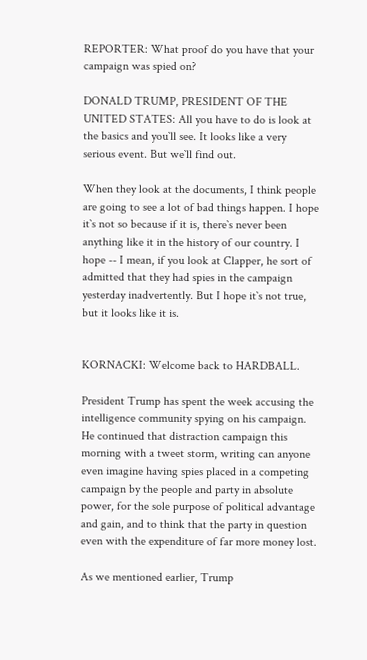REPORTER: What proof do you have that your campaign was spied on?

DONALD TRUMP, PRESIDENT OF THE UNITED STATES: All you have to do is look at the basics and you`ll see. It looks like a very serious event. But we`ll find out.

When they look at the documents, I think people are going to see a lot of bad things happen. I hope it`s not so because if it is, there`s never been anything like it in the history of our country. I hope -- I mean, if you look at Clapper, he sort of admitted that they had spies in the campaign yesterday inadvertently. But I hope it`s not true, but it looks like it is.


KORNACKI: Welcome back to HARDBALL.

President Trump has spent the week accusing the intelligence community spying on his campaign. He continued that distraction campaign this morning with a tweet storm, writing can anyone even imagine having spies placed in a competing campaign by the people and party in absolute power, for the sole purpose of political advantage and gain, and to think that the party in question even with the expenditure of far more money lost.

As we mentioned earlier, Trump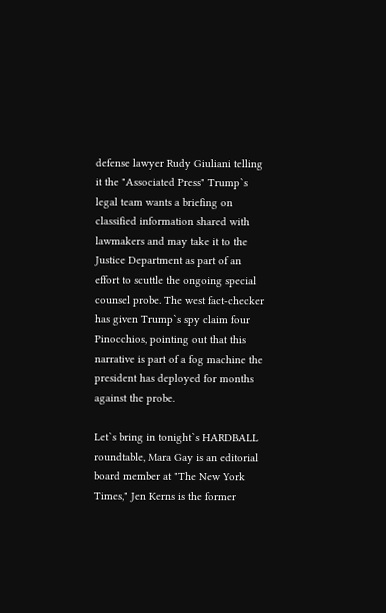defense lawyer Rudy Giuliani telling it the "Associated Press" Trump`s legal team wants a briefing on classified information shared with lawmakers and may take it to the Justice Department as part of an effort to scuttle the ongoing special counsel probe. The west fact-checker has given Trump`s spy claim four Pinocchios, pointing out that this narrative is part of a fog machine the president has deployed for months against the probe.

Let`s bring in tonight`s HARDBALL roundtable, Mara Gay is an editorial board member at "The New York Times," Jen Kerns is the former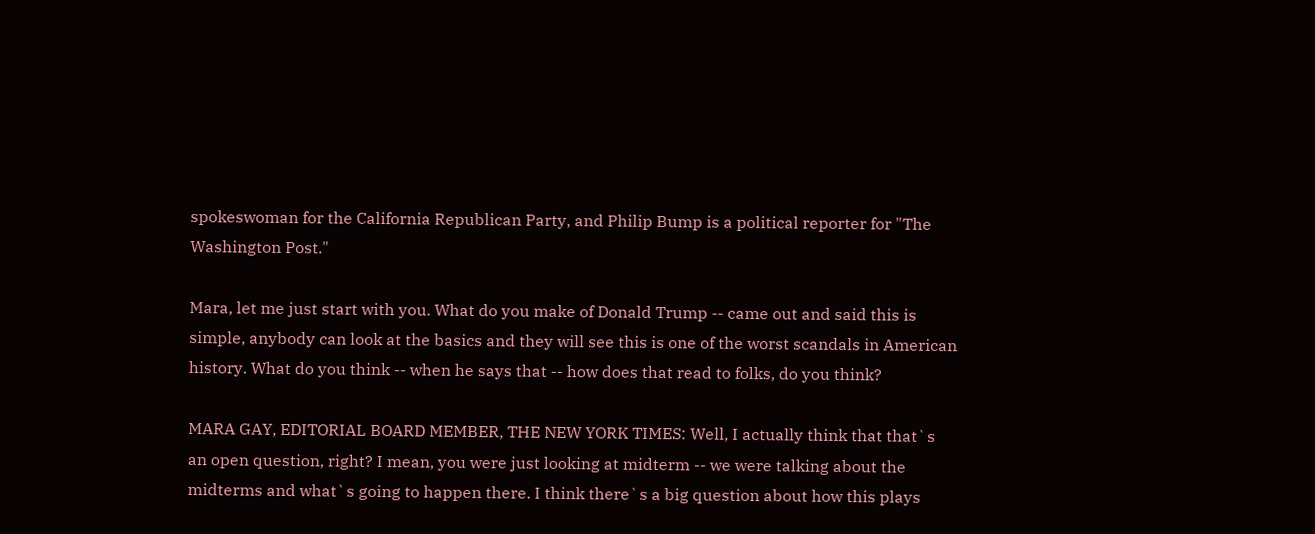spokeswoman for the California Republican Party, and Philip Bump is a political reporter for "The Washington Post."

Mara, let me just start with you. What do you make of Donald Trump -- came out and said this is simple, anybody can look at the basics and they will see this is one of the worst scandals in American history. What do you think -- when he says that -- how does that read to folks, do you think?

MARA GAY, EDITORIAL BOARD MEMBER, THE NEW YORK TIMES: Well, I actually think that that`s an open question, right? I mean, you were just looking at midterm -- we were talking about the midterms and what`s going to happen there. I think there`s a big question about how this plays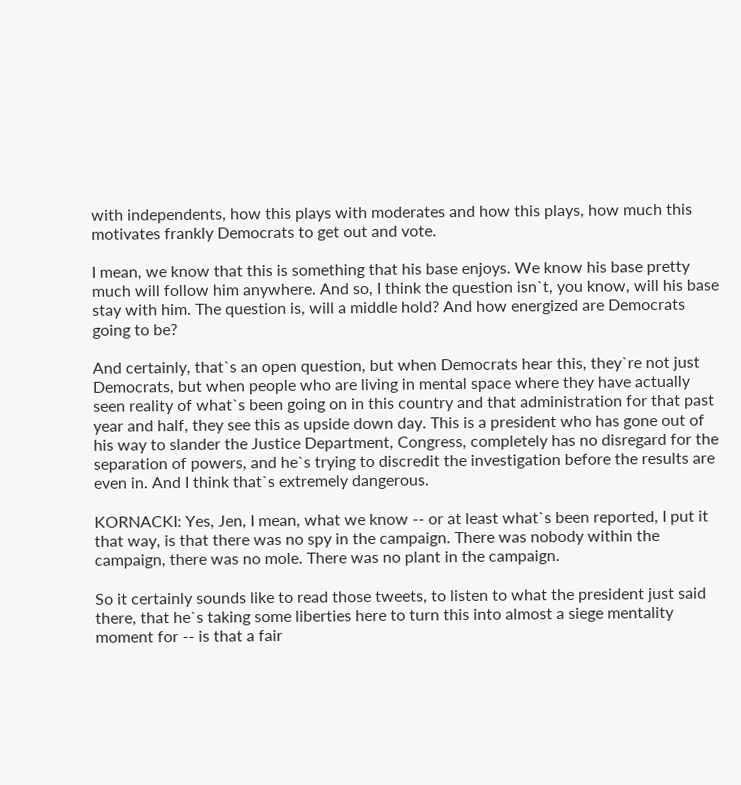with independents, how this plays with moderates and how this plays, how much this motivates frankly Democrats to get out and vote.

I mean, we know that this is something that his base enjoys. We know his base pretty much will follow him anywhere. And so, I think the question isn`t, you know, will his base stay with him. The question is, will a middle hold? And how energized are Democrats going to be?

And certainly, that`s an open question, but when Democrats hear this, they`re not just Democrats, but when people who are living in mental space where they have actually seen reality of what`s been going on in this country and that administration for that past year and half, they see this as upside down day. This is a president who has gone out of his way to slander the Justice Department, Congress, completely has no disregard for the separation of powers, and he`s trying to discredit the investigation before the results are even in. And I think that`s extremely dangerous.

KORNACKI: Yes, Jen, I mean, what we know -- or at least what`s been reported, I put it that way, is that there was no spy in the campaign. There was nobody within the campaign, there was no mole. There was no plant in the campaign.

So it certainly sounds like to read those tweets, to listen to what the president just said there, that he`s taking some liberties here to turn this into almost a siege mentality moment for -- is that a fair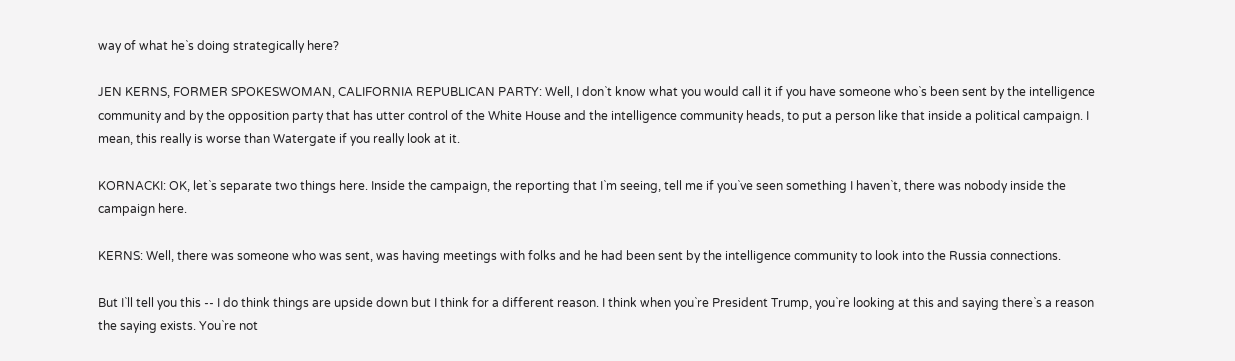way of what he`s doing strategically here?

JEN KERNS, FORMER SPOKESWOMAN, CALIFORNIA REPUBLICAN PARTY: Well, I don`t know what you would call it if you have someone who`s been sent by the intelligence community and by the opposition party that has utter control of the White House and the intelligence community heads, to put a person like that inside a political campaign. I mean, this really is worse than Watergate if you really look at it.

KORNACKI: OK, let`s separate two things here. Inside the campaign, the reporting that I`m seeing, tell me if you`ve seen something I haven`t, there was nobody inside the campaign here.

KERNS: Well, there was someone who was sent, was having meetings with folks and he had been sent by the intelligence community to look into the Russia connections.

But I`ll tell you this -- I do think things are upside down but I think for a different reason. I think when you`re President Trump, you`re looking at this and saying there`s a reason the saying exists. You`re not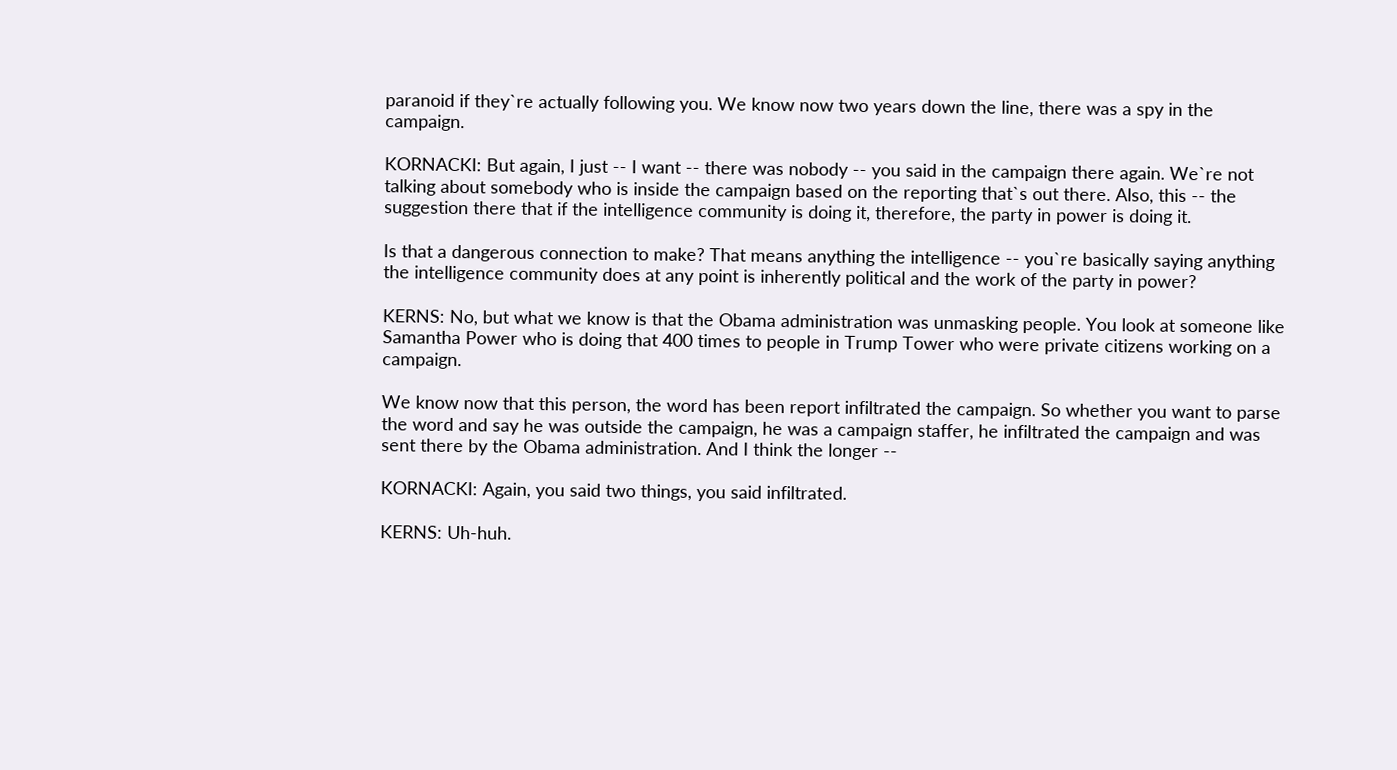paranoid if they`re actually following you. We know now two years down the line, there was a spy in the campaign.

KORNACKI: But again, I just -- I want -- there was nobody -- you said in the campaign there again. We`re not talking about somebody who is inside the campaign based on the reporting that`s out there. Also, this -- the suggestion there that if the intelligence community is doing it, therefore, the party in power is doing it.

Is that a dangerous connection to make? That means anything the intelligence -- you`re basically saying anything the intelligence community does at any point is inherently political and the work of the party in power?

KERNS: No, but what we know is that the Obama administration was unmasking people. You look at someone like Samantha Power who is doing that 400 times to people in Trump Tower who were private citizens working on a campaign.

We know now that this person, the word has been report infiltrated the campaign. So whether you want to parse the word and say he was outside the campaign, he was a campaign staffer, he infiltrated the campaign and was sent there by the Obama administration. And I think the longer --

KORNACKI: Again, you said two things, you said infiltrated.

KERNS: Uh-huh.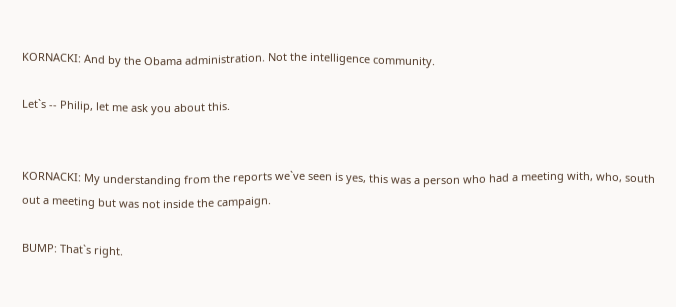KORNACKI: And by the Obama administration. Not the intelligence community.

Let`s -- Philip, let me ask you about this.


KORNACKI: My understanding from the reports we`ve seen is yes, this was a person who had a meeting with, who, south out a meeting but was not inside the campaign.

BUMP: That`s right.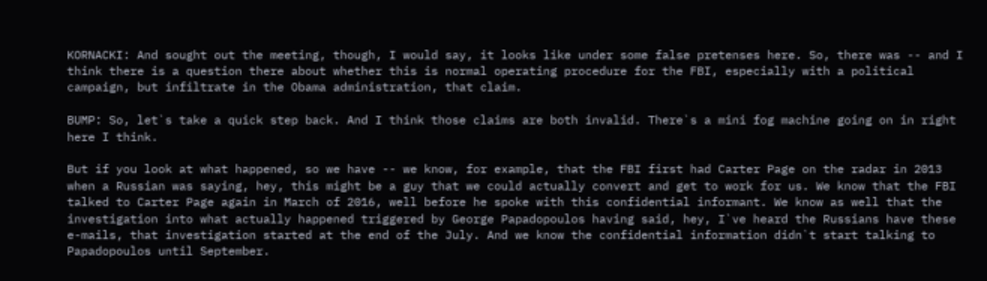KORNACKI: And sought out the meeting, though, I would say, it looks like under some false pretenses here. So, there was -- and I think there is a question there about whether this is normal operating procedure for the FBI, especially with a political campaign, but infiltrate in the Obama administration, that claim.

BUMP: So, let`s take a quick step back. And I think those claims are both invalid. There`s a mini fog machine going on in right here I think.

But if you look at what happened, so we have -- we know, for example, that the FBI first had Carter Page on the radar in 2013 when a Russian was saying, hey, this might be a guy that we could actually convert and get to work for us. We know that the FBI talked to Carter Page again in March of 2016, well before he spoke with this confidential informant. We know as well that the investigation into what actually happened triggered by George Papadopoulos having said, hey, I`ve heard the Russians have these e-mails, that investigation started at the end of the July. And we know the confidential information didn`t start talking to Papadopoulos until September.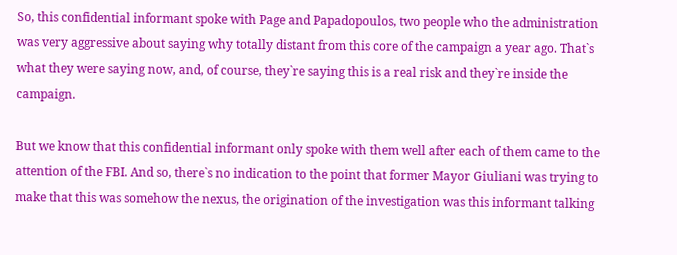So, this confidential informant spoke with Page and Papadopoulos, two people who the administration was very aggressive about saying why totally distant from this core of the campaign a year ago. That`s what they were saying now, and, of course, they`re saying this is a real risk and they`re inside the campaign.

But we know that this confidential informant only spoke with them well after each of them came to the attention of the FBI. And so, there`s no indication to the point that former Mayor Giuliani was trying to make that this was somehow the nexus, the origination of the investigation was this informant talking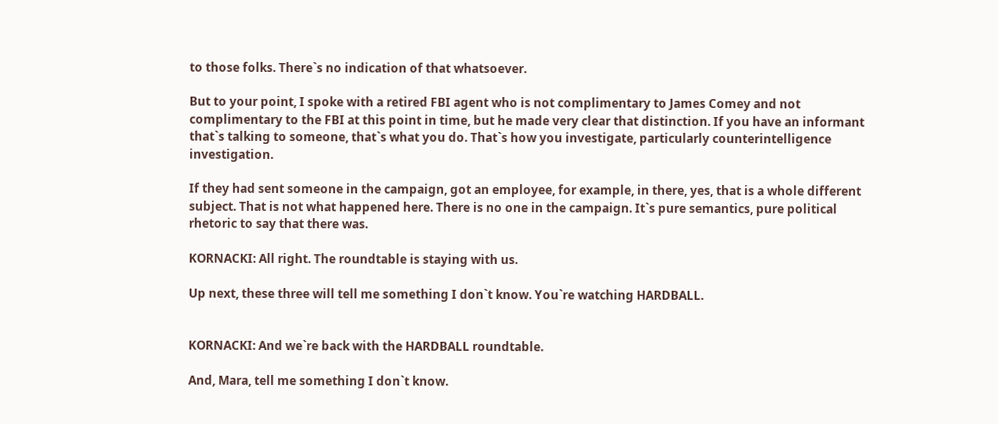to those folks. There`s no indication of that whatsoever.

But to your point, I spoke with a retired FBI agent who is not complimentary to James Comey and not complimentary to the FBI at this point in time, but he made very clear that distinction. If you have an informant that`s talking to someone, that`s what you do. That`s how you investigate, particularly counterintelligence investigation.

If they had sent someone in the campaign, got an employee, for example, in there, yes, that is a whole different subject. That is not what happened here. There is no one in the campaign. It`s pure semantics, pure political rhetoric to say that there was.

KORNACKI: All right. The roundtable is staying with us.

Up next, these three will tell me something I don`t know. You`re watching HARDBALL.


KORNACKI: And we`re back with the HARDBALL roundtable.

And, Mara, tell me something I don`t know.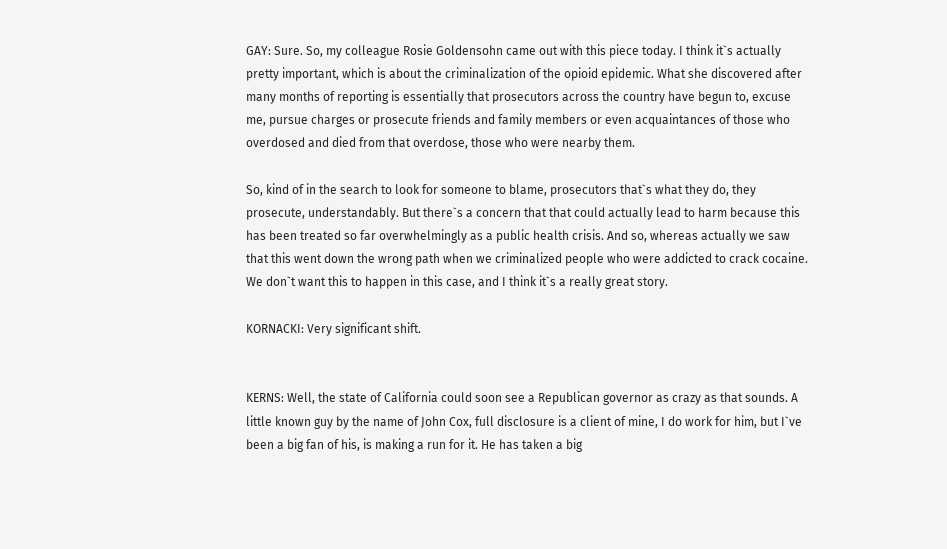GAY: Sure. So, my colleague Rosie Goldensohn came out with this piece today. I think it`s actually pretty important, which is about the criminalization of the opioid epidemic. What she discovered after many months of reporting is essentially that prosecutors across the country have begun to, excuse me, pursue charges or prosecute friends and family members or even acquaintances of those who overdosed and died from that overdose, those who were nearby them.

So, kind of in the search to look for someone to blame, prosecutors that`s what they do, they prosecute, understandably. But there`s a concern that that could actually lead to harm because this has been treated so far overwhelmingly as a public health crisis. And so, whereas actually we saw that this went down the wrong path when we criminalized people who were addicted to crack cocaine. We don`t want this to happen in this case, and I think it`s a really great story.

KORNACKI: Very significant shift.


KERNS: Well, the state of California could soon see a Republican governor as crazy as that sounds. A little known guy by the name of John Cox, full disclosure is a client of mine, I do work for him, but I`ve been a big fan of his, is making a run for it. He has taken a big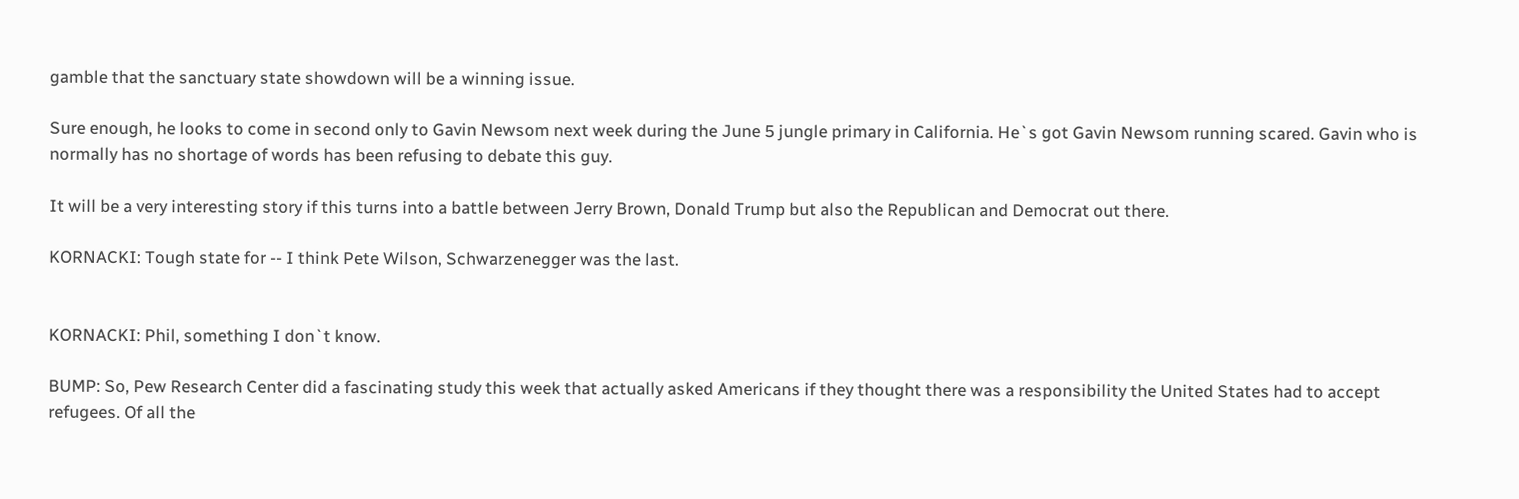gamble that the sanctuary state showdown will be a winning issue.

Sure enough, he looks to come in second only to Gavin Newsom next week during the June 5 jungle primary in California. He`s got Gavin Newsom running scared. Gavin who is normally has no shortage of words has been refusing to debate this guy.

It will be a very interesting story if this turns into a battle between Jerry Brown, Donald Trump but also the Republican and Democrat out there.

KORNACKI: Tough state for -- I think Pete Wilson, Schwarzenegger was the last.


KORNACKI: Phil, something I don`t know.

BUMP: So, Pew Research Center did a fascinating study this week that actually asked Americans if they thought there was a responsibility the United States had to accept refugees. Of all the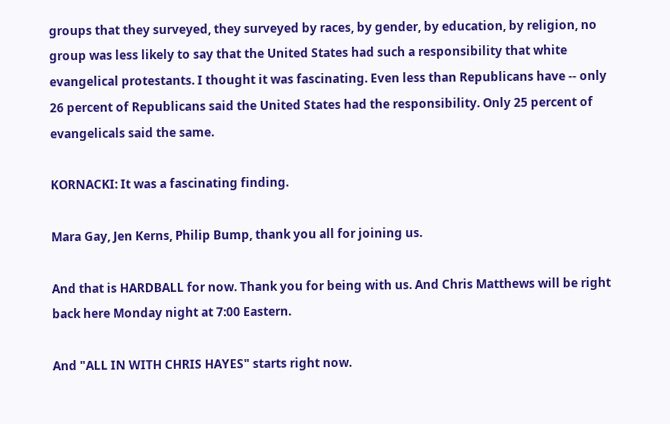groups that they surveyed, they surveyed by races, by gender, by education, by religion, no group was less likely to say that the United States had such a responsibility that white evangelical protestants. I thought it was fascinating. Even less than Republicans have -- only 26 percent of Republicans said the United States had the responsibility. Only 25 percent of evangelicals said the same.

KORNACKI: It was a fascinating finding.

Mara Gay, Jen Kerns, Philip Bump, thank you all for joining us.

And that is HARDBALL for now. Thank you for being with us. And Chris Matthews will be right back here Monday night at 7:00 Eastern.

And "ALL IN WITH CHRIS HAYES" starts right now.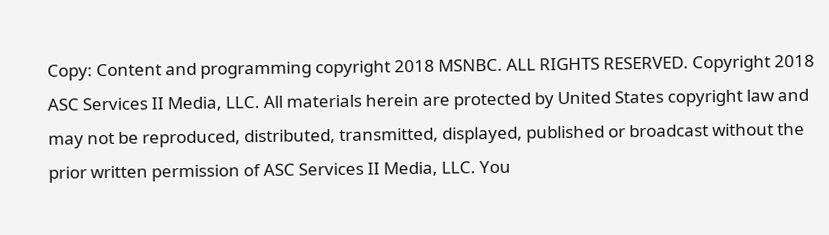Copy: Content and programming copyright 2018 MSNBC. ALL RIGHTS RESERVED. Copyright 2018 ASC Services II Media, LLC. All materials herein are protected by United States copyright law and may not be reproduced, distributed, transmitted, displayed, published or broadcast without the prior written permission of ASC Services II Media, LLC. You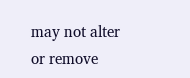may not alter or remove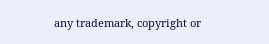any trademark, copyright or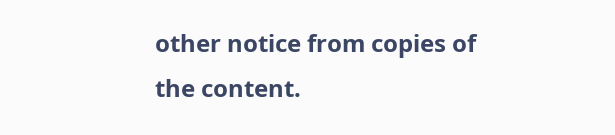other notice from copies of the content.